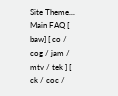Site Theme...
Main FAQ [ baw] [ co / cog / jam / mtv / tek ] [ ck / coc /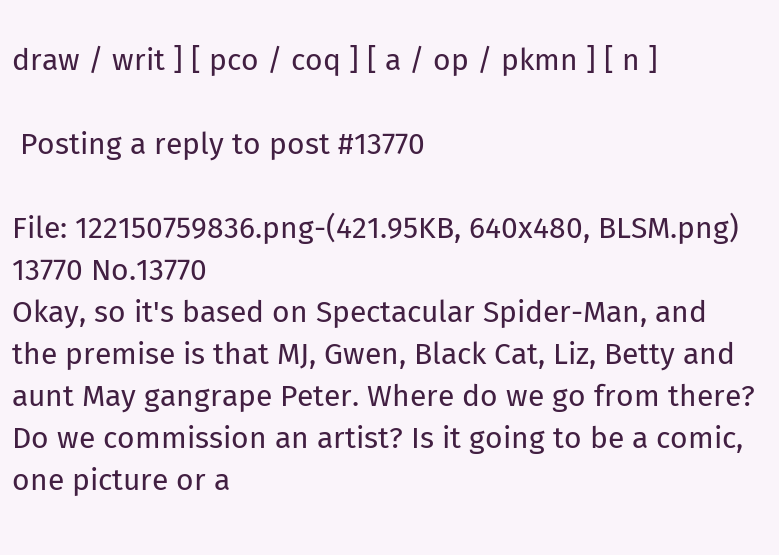draw / writ ] [ pco / coq ] [ a / op / pkmn ] [ n ]

 Posting a reply to post #13770

File: 122150759836.png-(421.95KB, 640x480, BLSM.png)
13770 No.13770
Okay, so it's based on Spectacular Spider-Man, and the premise is that MJ, Gwen, Black Cat, Liz, Betty and aunt May gangrape Peter. Where do we go from there? Do we commission an artist? Is it going to be a comic, one picture or a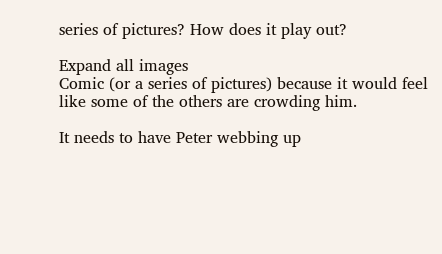series of pictures? How does it play out?

Expand all images
Comic (or a series of pictures) because it would feel like some of the others are crowding him.

It needs to have Peter webbing up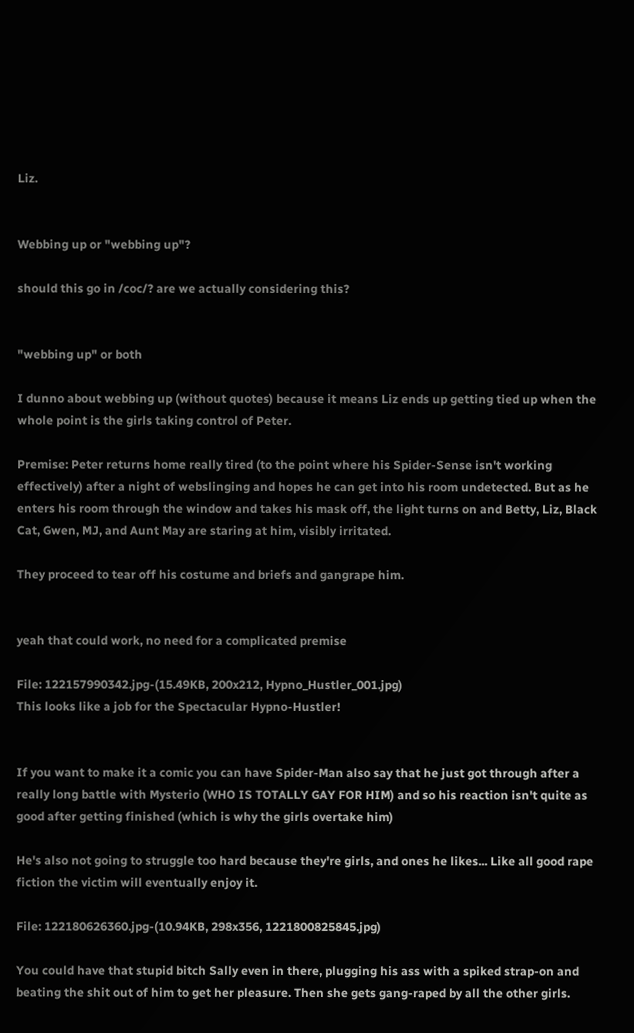Liz.


Webbing up or "webbing up"?

should this go in /coc/? are we actually considering this?


"webbing up" or both

I dunno about webbing up (without quotes) because it means Liz ends up getting tied up when the whole point is the girls taking control of Peter.

Premise: Peter returns home really tired (to the point where his Spider-Sense isn't working effectively) after a night of webslinging and hopes he can get into his room undetected. But as he enters his room through the window and takes his mask off, the light turns on and Betty, Liz, Black Cat, Gwen, MJ, and Aunt May are staring at him, visibly irritated.

They proceed to tear off his costume and briefs and gangrape him.


yeah that could work, no need for a complicated premise

File: 122157990342.jpg-(15.49KB, 200x212, Hypno_Hustler_001.jpg)
This looks like a job for the Spectacular Hypno-Hustler!


If you want to make it a comic you can have Spider-Man also say that he just got through after a really long battle with Mysterio (WHO IS TOTALLY GAY FOR HIM) and so his reaction isn't quite as good after getting finished (which is why the girls overtake him)

He's also not going to struggle too hard because they're girls, and ones he likes... Like all good rape fiction the victim will eventually enjoy it.

File: 122180626360.jpg-(10.94KB, 298x356, 1221800825845.jpg)

You could have that stupid bitch Sally even in there, plugging his ass with a spiked strap-on and beating the shit out of him to get her pleasure. Then she gets gang-raped by all the other girls.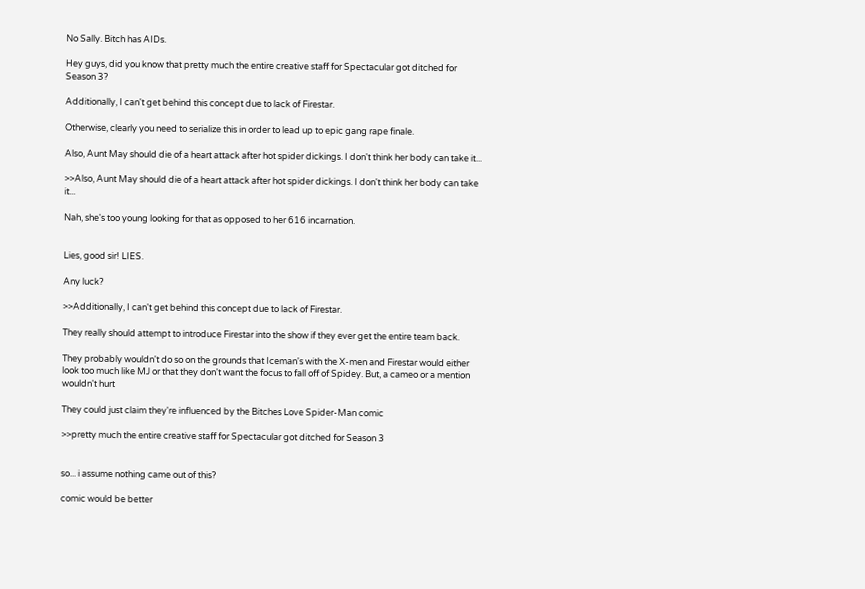No Sally. Bitch has AIDs.

Hey guys, did you know that pretty much the entire creative staff for Spectacular got ditched for Season 3?

Additionally, I can't get behind this concept due to lack of Firestar.

Otherwise, clearly you need to serialize this in order to lead up to epic gang rape finale.

Also, Aunt May should die of a heart attack after hot spider dickings. I don't think her body can take it...

>>Also, Aunt May should die of a heart attack after hot spider dickings. I don't think her body can take it...

Nah, she's too young looking for that as opposed to her 616 incarnation.


Lies, good sir! LIES.

Any luck?

>>Additionally, I can't get behind this concept due to lack of Firestar.

They really should attempt to introduce Firestar into the show if they ever get the entire team back.

They probably wouldn't do so on the grounds that Iceman's with the X-men and Firestar would either look too much like MJ or that they don't want the focus to fall off of Spidey. But, a cameo or a mention wouldn't hurt

They could just claim they're influenced by the Bitches Love Spider-Man comic

>>pretty much the entire creative staff for Spectacular got ditched for Season 3


so... i assume nothing came out of this?

comic would be better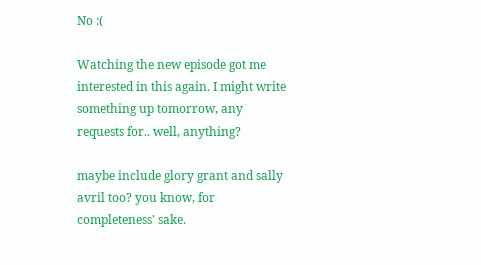No :(

Watching the new episode got me interested in this again. I might write something up tomorrow, any requests for.. well, anything?

maybe include glory grant and sally avril too? you know, for completeness' sake.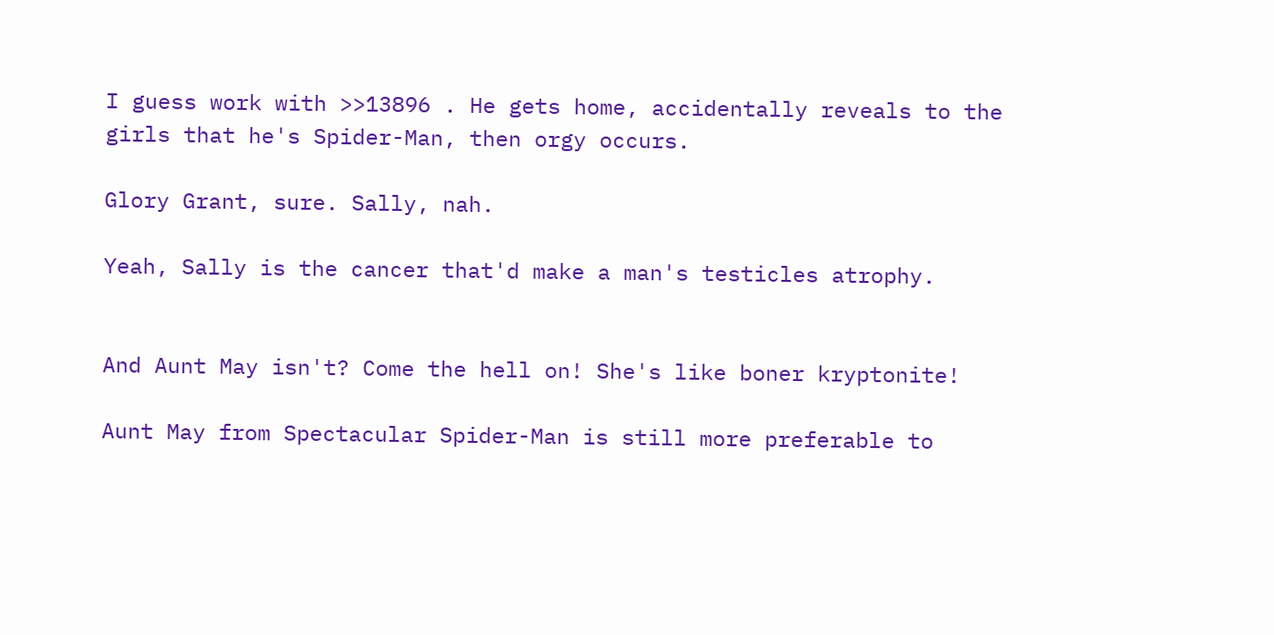I guess work with >>13896 . He gets home, accidentally reveals to the girls that he's Spider-Man, then orgy occurs.

Glory Grant, sure. Sally, nah.

Yeah, Sally is the cancer that'd make a man's testicles atrophy.


And Aunt May isn't? Come the hell on! She's like boner kryptonite!

Aunt May from Spectacular Spider-Man is still more preferable to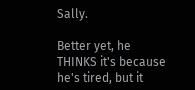Sally.

Better yet, he THINKS it's because he's tired, but it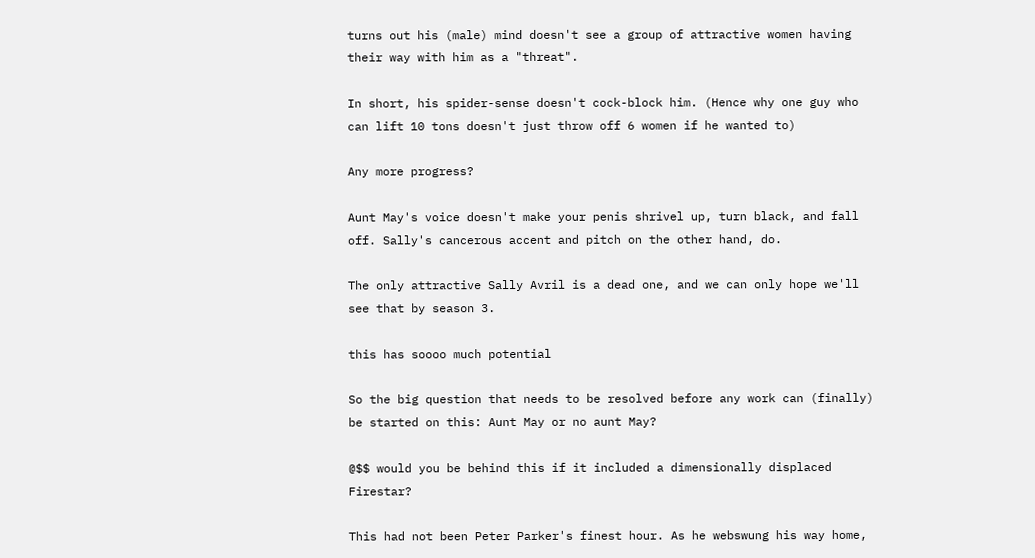turns out his (male) mind doesn't see a group of attractive women having their way with him as a "threat".

In short, his spider-sense doesn't cock-block him. (Hence why one guy who can lift 10 tons doesn't just throw off 6 women if he wanted to)

Any more progress?

Aunt May's voice doesn't make your penis shrivel up, turn black, and fall off. Sally's cancerous accent and pitch on the other hand, do.

The only attractive Sally Avril is a dead one, and we can only hope we'll see that by season 3.

this has soooo much potential

So the big question that needs to be resolved before any work can (finally) be started on this: Aunt May or no aunt May?

@$$ would you be behind this if it included a dimensionally displaced Firestar?

This had not been Peter Parker's finest hour. As he webswung his way home,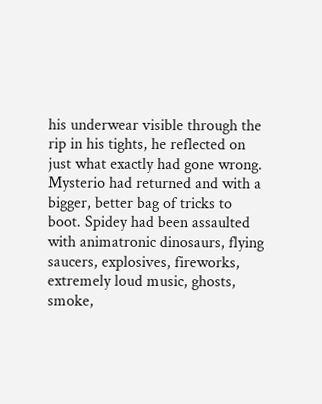his underwear visible through the rip in his tights, he reflected on just what exactly had gone wrong. Mysterio had returned and with a bigger, better bag of tricks to boot. Spidey had been assaulted with animatronic dinosaurs, flying saucers, explosives, fireworks, extremely loud music, ghosts, smoke,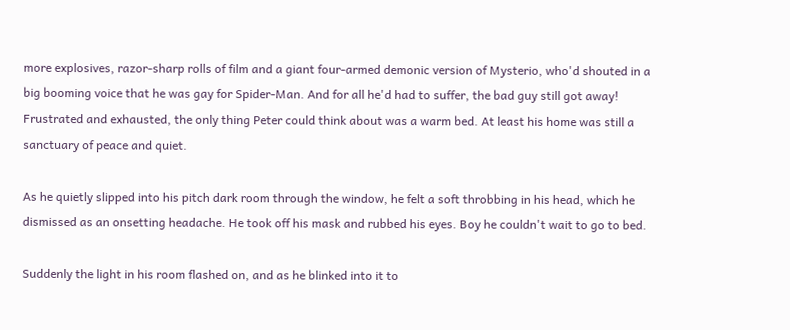more explosives, razor-sharp rolls of film and a giant four-armed demonic version of Mysterio, who'd shouted in a big booming voice that he was gay for Spider-Man. And for all he'd had to suffer, the bad guy still got away! Frustrated and exhausted, the only thing Peter could think about was a warm bed. At least his home was still a sanctuary of peace and quiet.

As he quietly slipped into his pitch dark room through the window, he felt a soft throbbing in his head, which he dismissed as an onsetting headache. He took off his mask and rubbed his eyes. Boy he couldn't wait to go to bed.

Suddenly the light in his room flashed on, and as he blinked into it to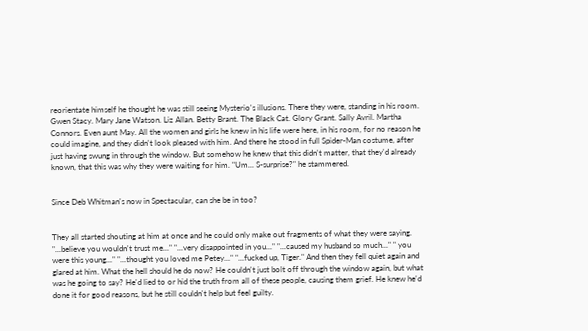reorientate himself he thought he was still seeing Mysterio's illusions. There they were, standing in his room. Gwen Stacy. Mary Jane Watson. Liz Allan. Betty Brant. The Black Cat. Glory Grant. Sally Avril. Martha Connors. Even aunt May. All the women and girls he knew in his life were here, in his room, for no reason he could imagine, and they didn't look pleased with him. And there he stood in full Spider-Man costume, after just having swung in through the window. But somehow he knew that this didn't matter, that they'd already known, that this was why they were waiting for him. "Um... S-surprise?" he stammered.


Since Deb Whitman's now in Spectacular, can she be in too?


They all started shouting at him at once and he could only make out fragments of what they were saying. "...believe you wouldn't trust me..." "...very disappointed in you..." "...caused my husband so much..." " you were this young..." "...thought you loved me Petey..." "...fucked up, Tiger." And then they fell quiet again and glared at him. What the hell should he do now? He couldn't just bolt off through the window again, but what was he going to say? He'd lied to or hid the truth from all of these people, causing them grief. He knew he'd done it for good reasons, but he still couldn't help but feel guilty.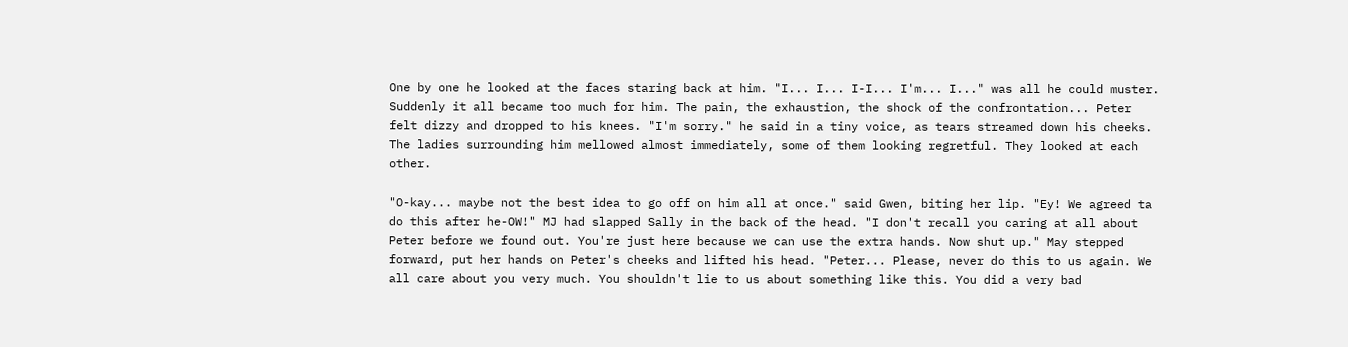One by one he looked at the faces staring back at him. "I... I... I-I... I'm... I..." was all he could muster. Suddenly it all became too much for him. The pain, the exhaustion, the shock of the confrontation... Peter felt dizzy and dropped to his knees. "I'm sorry." he said in a tiny voice, as tears streamed down his cheeks. The ladies surrounding him mellowed almost immediately, some of them looking regretful. They looked at each other.

"O-kay... maybe not the best idea to go off on him all at once." said Gwen, biting her lip. "Ey! We agreed ta do this after he-OW!" MJ had slapped Sally in the back of the head. "I don't recall you caring at all about Peter before we found out. You're just here because we can use the extra hands. Now shut up." May stepped forward, put her hands on Peter's cheeks and lifted his head. "Peter... Please, never do this to us again. We all care about you very much. You shouldn't lie to us about something like this. You did a very bad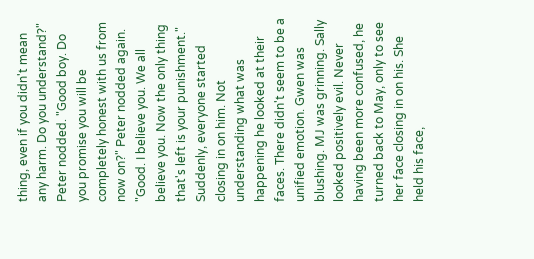thing, even if you didn't mean any harm. Do you understand?" Peter nodded. "Good boy. Do you promise you will be completely honest with us from now on?" Peter nodded again. "Good. I believe you. We all believe you. Now the only thing that's left is your punishment." Suddenly, everyone started closing in on him. Not understanding what was happening he looked at their faces. There didn't seem to be a unified emotion. Gwen was blushing. MJ was grinning. Sally looked positively evil. Never having been more confused, he turned back to May, only to see her face closing in on his. She held his face,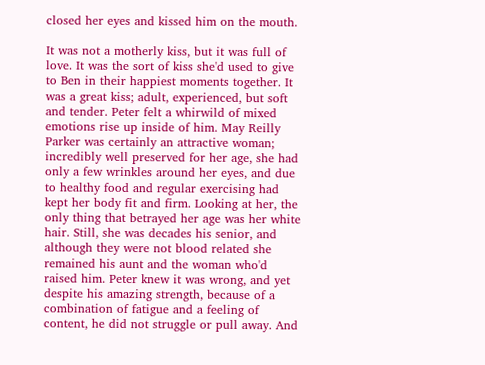closed her eyes and kissed him on the mouth.

It was not a motherly kiss, but it was full of love. It was the sort of kiss she'd used to give to Ben in their happiest moments together. It was a great kiss; adult, experienced, but soft and tender. Peter felt a whirwild of mixed emotions rise up inside of him. May Reilly Parker was certainly an attractive woman; incredibly well preserved for her age, she had only a few wrinkles around her eyes, and due to healthy food and regular exercising had kept her body fit and firm. Looking at her, the only thing that betrayed her age was her white hair. Still, she was decades his senior, and although they were not blood related she remained his aunt and the woman who'd raised him. Peter knew it was wrong, and yet despite his amazing strength, because of a combination of fatigue and a feeling of content, he did not struggle or pull away. And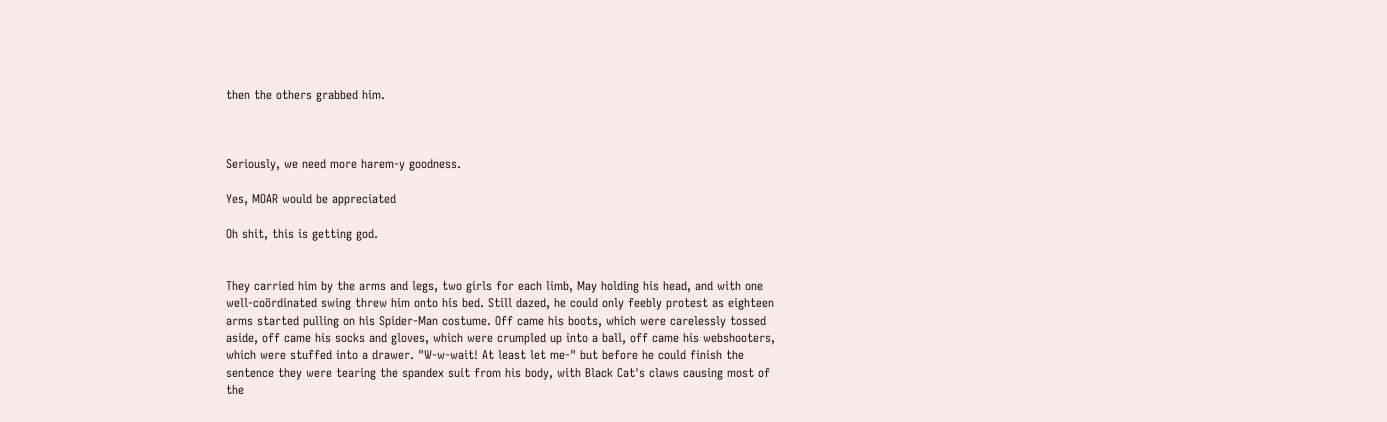then the others grabbed him.



Seriously, we need more harem-y goodness.

Yes, MOAR would be appreciated

Oh shit, this is getting god.


They carried him by the arms and legs, two girls for each limb, May holding his head, and with one well-coördinated swing threw him onto his bed. Still dazed, he could only feebly protest as eighteen arms started pulling on his Spider-Man costume. Off came his boots, which were carelessly tossed aside, off came his socks and gloves, which were crumpled up into a ball, off came his webshooters, which were stuffed into a drawer. "W-w-wait! At least let me-" but before he could finish the sentence they were tearing the spandex suit from his body, with Black Cat's claws causing most of the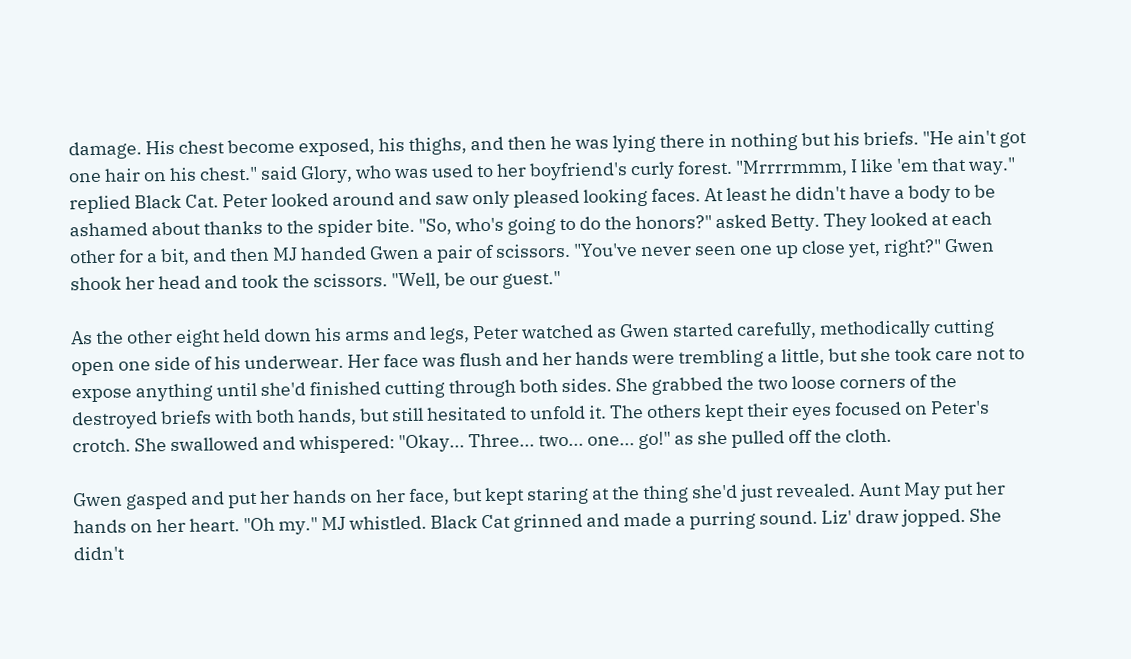damage. His chest become exposed, his thighs, and then he was lying there in nothing but his briefs. "He ain't got one hair on his chest." said Glory, who was used to her boyfriend's curly forest. "Mrrrrmmm, I like 'em that way." replied Black Cat. Peter looked around and saw only pleased looking faces. At least he didn't have a body to be ashamed about thanks to the spider bite. "So, who's going to do the honors?" asked Betty. They looked at each other for a bit, and then MJ handed Gwen a pair of scissors. "You've never seen one up close yet, right?" Gwen shook her head and took the scissors. "Well, be our guest."

As the other eight held down his arms and legs, Peter watched as Gwen started carefully, methodically cutting open one side of his underwear. Her face was flush and her hands were trembling a little, but she took care not to expose anything until she'd finished cutting through both sides. She grabbed the two loose corners of the destroyed briefs with both hands, but still hesitated to unfold it. The others kept their eyes focused on Peter's crotch. She swallowed and whispered: "Okay... Three... two... one... go!" as she pulled off the cloth.

Gwen gasped and put her hands on her face, but kept staring at the thing she'd just revealed. Aunt May put her hands on her heart. "Oh my." MJ whistled. Black Cat grinned and made a purring sound. Liz' draw jopped. She didn't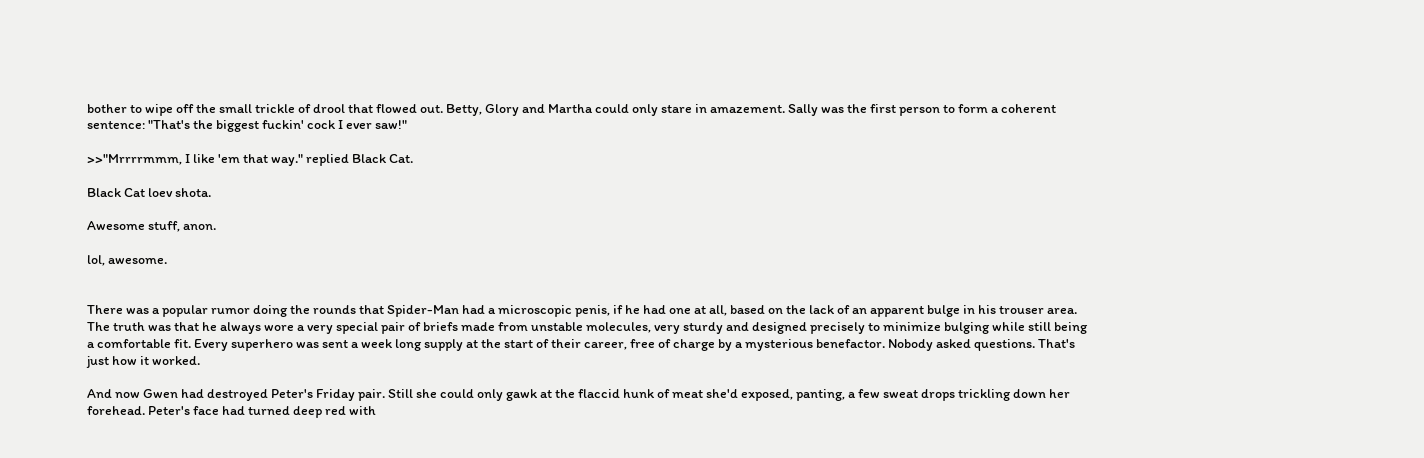bother to wipe off the small trickle of drool that flowed out. Betty, Glory and Martha could only stare in amazement. Sally was the first person to form a coherent sentence: "That's the biggest fuckin' cock I ever saw!"

>>"Mrrrrmmm, I like 'em that way." replied Black Cat.

Black Cat loev shota.

Awesome stuff, anon.

lol, awesome.


There was a popular rumor doing the rounds that Spider-Man had a microscopic penis, if he had one at all, based on the lack of an apparent bulge in his trouser area. The truth was that he always wore a very special pair of briefs made from unstable molecules, very sturdy and designed precisely to minimize bulging while still being a comfortable fit. Every superhero was sent a week long supply at the start of their career, free of charge by a mysterious benefactor. Nobody asked questions. That's just how it worked.

And now Gwen had destroyed Peter's Friday pair. Still she could only gawk at the flaccid hunk of meat she'd exposed, panting, a few sweat drops trickling down her forehead. Peter's face had turned deep red with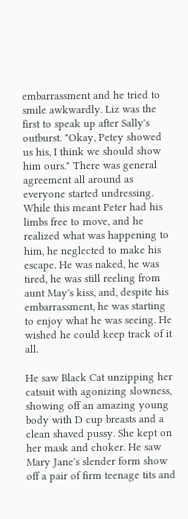embarrassment and he tried to smile awkwardly. Liz was the first to speak up after Sally's outburst. "Okay, Petey showed us his, I think we should show him ours." There was general agreement all around as everyone started undressing. While this meant Peter had his limbs free to move, and he realized what was happening to him, he neglected to make his escape. He was naked, he was tired, he was still reeling from aunt May's kiss, and, despite his embarrassment, he was starting to enjoy what he was seeing. He wished he could keep track of it all.

He saw Black Cat unzipping her catsuit with agonizing slowness, showing off an amazing young body with D cup breasts and a clean shaved pussy. She kept on her mask and choker. He saw Mary Jane's slender form show off a pair of firm teenage tits and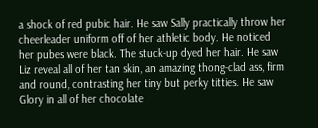a shock of red pubic hair. He saw Sally practically throw her cheerleader uniform off of her athletic body. He noticed her pubes were black. The stuck-up dyed her hair. He saw Liz reveal all of her tan skin, an amazing thong-clad ass, firm and round, contrasting her tiny but perky titties. He saw Glory in all of her chocolate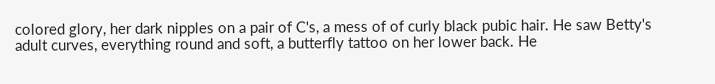colored glory, her dark nipples on a pair of C's, a mess of of curly black pubic hair. He saw Betty's adult curves, everything round and soft, a butterfly tattoo on her lower back. He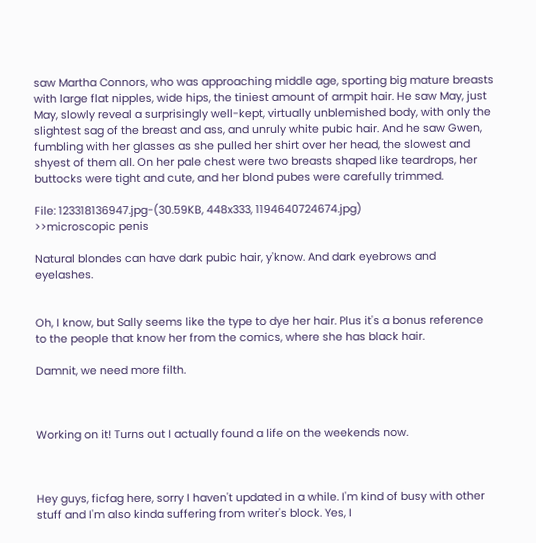saw Martha Connors, who was approaching middle age, sporting big mature breasts with large flat nipples, wide hips, the tiniest amount of armpit hair. He saw May, just May, slowly reveal a surprisingly well-kept, virtually unblemished body, with only the slightest sag of the breast and ass, and unruly white pubic hair. And he saw Gwen, fumbling with her glasses as she pulled her shirt over her head, the slowest and shyest of them all. On her pale chest were two breasts shaped like teardrops, her buttocks were tight and cute, and her blond pubes were carefully trimmed.

File: 123318136947.jpg-(30.59KB, 448x333, 1194640724674.jpg)
>>microscopic penis

Natural blondes can have dark pubic hair, y'know. And dark eyebrows and eyelashes.


Oh, I know, but Sally seems like the type to dye her hair. Plus it's a bonus reference to the people that know her from the comics, where she has black hair.

Damnit, we need more filth.



Working on it! Turns out I actually found a life on the weekends now.



Hey guys, ficfag here, sorry I haven't updated in a while. I'm kind of busy with other stuff and I'm also kinda suffering from writer's block. Yes, I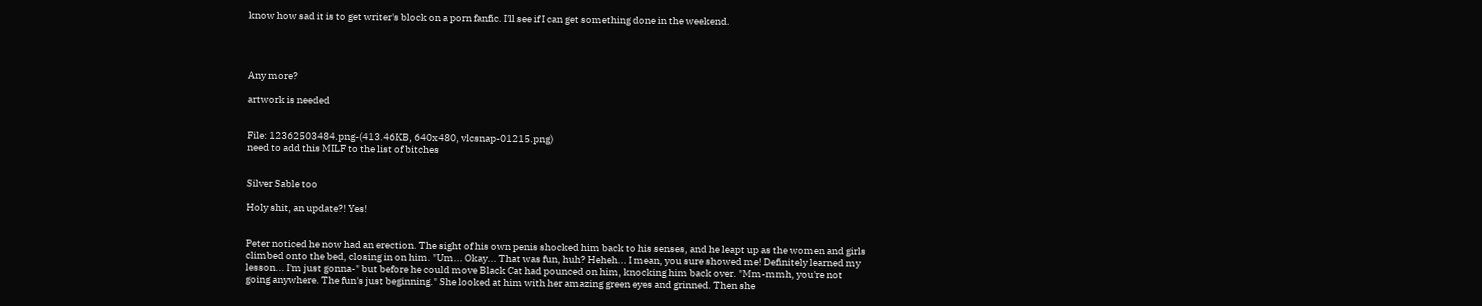know how sad it is to get writer's block on a porn fanfic. I'll see if I can get something done in the weekend.




Any more?

artwork is needed


File: 12362503484.png-(413.46KB, 640x480, vlcsnap-01215.png)
need to add this MILF to the list of bitches


Silver Sable too

Holy shit, an update?! Yes!


Peter noticed he now had an erection. The sight of his own penis shocked him back to his senses, and he leapt up as the women and girls climbed onto the bed, closing in on him. "Um... Okay... That was fun, huh? Heheh... I mean, you sure showed me! Definitely learned my lesson... I'm just gonna-" but before he could move Black Cat had pounced on him, knocking him back over. "Mm-mmh, you're not going anywhere. The fun's just beginning." She looked at him with her amazing green eyes and grinned. Then she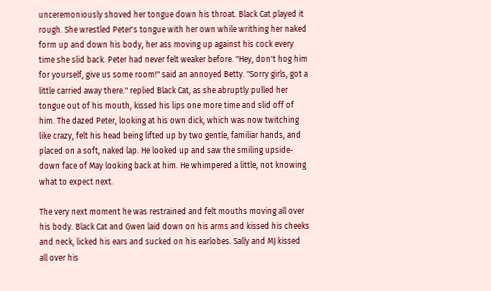unceremoniously shoved her tongue down his throat. Black Cat played it rough. She wrestled Peter's tongue with her own while writhing her naked form up and down his body, her ass moving up against his cock every time she slid back. Peter had never felt weaker before. "Hey, don't hog him for yourself, give us some room!" said an annoyed Betty. "Sorry girls, got a little carried away there." replied Black Cat, as she abruptly pulled her tongue out of his mouth, kissed his lips one more time and slid off of him. The dazed Peter, looking at his own dick, which was now twitching like crazy, felt his head being lifted up by two gentle, familiar hands, and placed on a soft, naked lap. He looked up and saw the smiling upside-down face of May looking back at him. He whimpered a little, not knowing what to expect next.

The very next moment he was restrained and felt mouths moving all over his body. Black Cat and Gwen laid down on his arms and kissed his cheeks and neck, licked his ears and sucked on his earlobes. Sally and MJ kissed all over his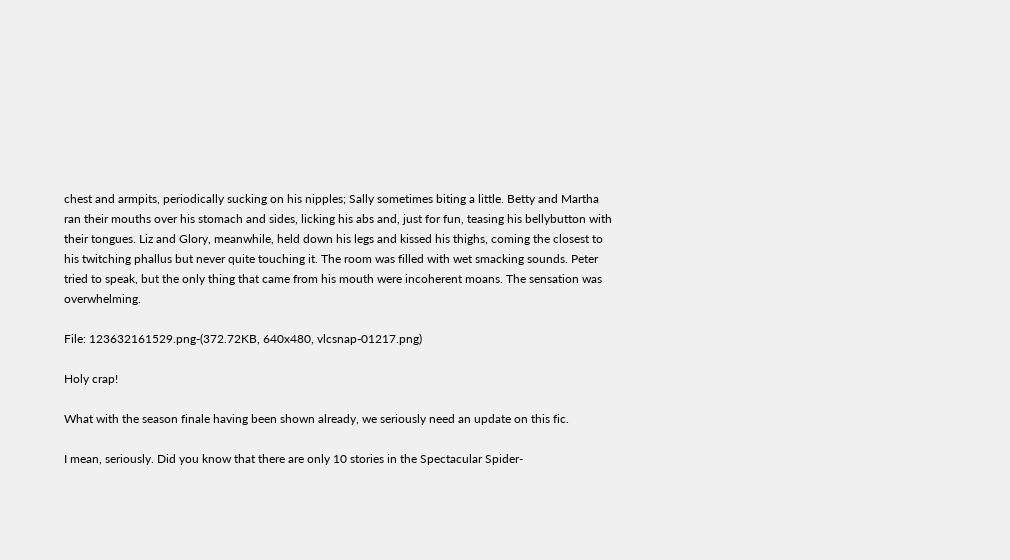chest and armpits, periodically sucking on his nipples; Sally sometimes biting a little. Betty and Martha ran their mouths over his stomach and sides, licking his abs and, just for fun, teasing his bellybutton with their tongues. Liz and Glory, meanwhile, held down his legs and kissed his thighs, coming the closest to his twitching phallus but never quite touching it. The room was filled with wet smacking sounds. Peter tried to speak, but the only thing that came from his mouth were incoherent moans. The sensation was overwhelming.

File: 123632161529.png-(372.72KB, 640x480, vlcsnap-01217.png)

Holy crap!

What with the season finale having been shown already, we seriously need an update on this fic.

I mean, seriously. Did you know that there are only 10 stories in the Spectacular Spider-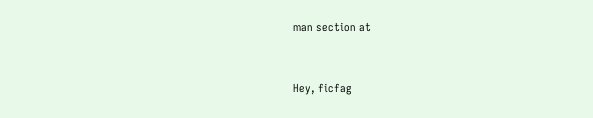man section at


Hey, ficfag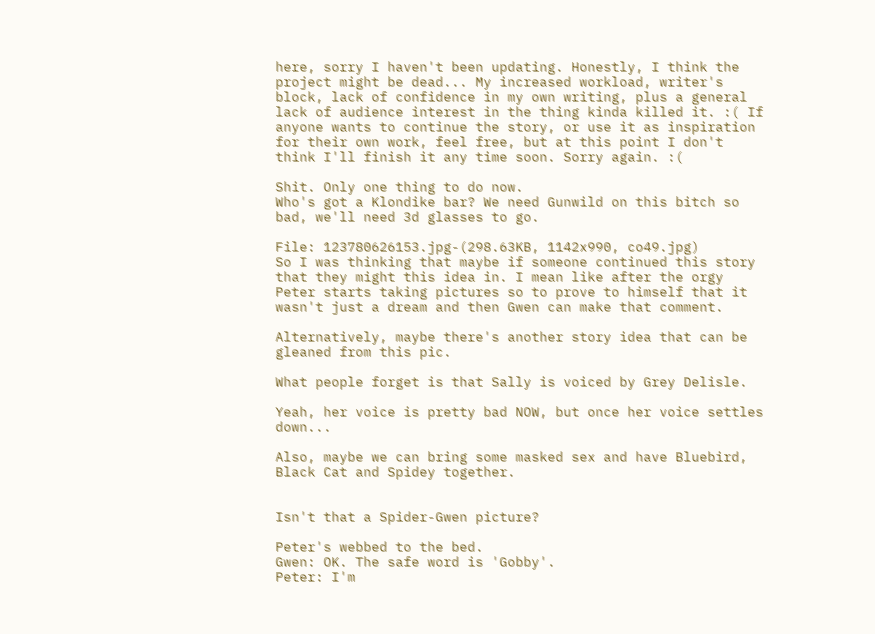here, sorry I haven't been updating. Honestly, I think the project might be dead... My increased workload, writer's block, lack of confidence in my own writing, plus a general lack of audience interest in the thing kinda killed it. :( If anyone wants to continue the story, or use it as inspiration for their own work, feel free, but at this point I don't think I'll finish it any time soon. Sorry again. :(

Shit. Only one thing to do now.
Who's got a Klondike bar? We need Gunwild on this bitch so bad, we'll need 3d glasses to go.

File: 123780626153.jpg-(298.63KB, 1142x990, co49.jpg)
So I was thinking that maybe if someone continued this story that they might this idea in. I mean like after the orgy Peter starts taking pictures so to prove to himself that it wasn't just a dream and then Gwen can make that comment.

Alternatively, maybe there's another story idea that can be gleaned from this pic.

What people forget is that Sally is voiced by Grey Delisle.

Yeah, her voice is pretty bad NOW, but once her voice settles down...

Also, maybe we can bring some masked sex and have Bluebird, Black Cat and Spidey together.


Isn't that a Spider-Gwen picture?

Peter's webbed to the bed.
Gwen: OK. The safe word is 'Gobby'.
Peter: I'm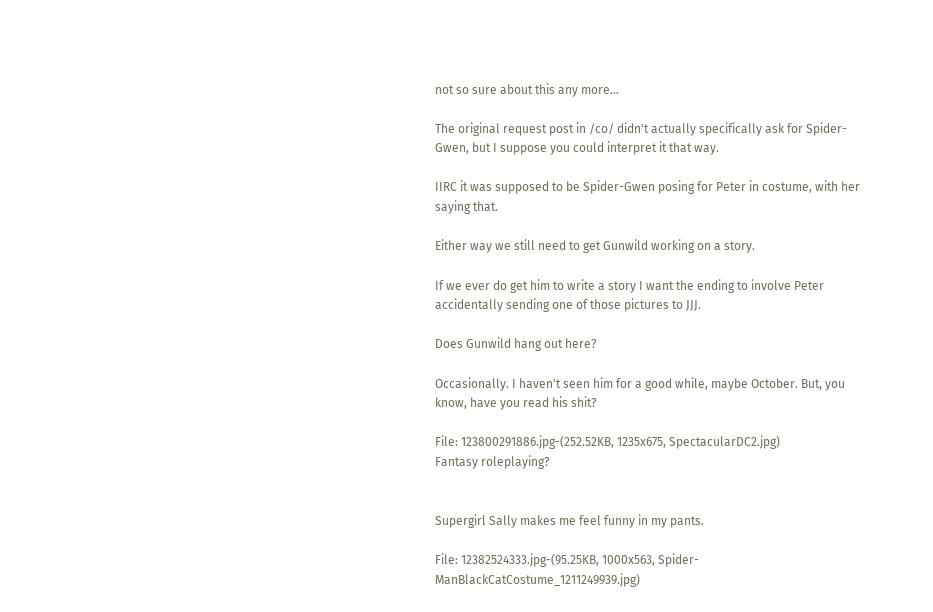not so sure about this any more...

The original request post in /co/ didn't actually specifically ask for Spider-Gwen, but I suppose you could interpret it that way.

IIRC it was supposed to be Spider-Gwen posing for Peter in costume, with her saying that.

Either way we still need to get Gunwild working on a story.

If we ever do get him to write a story I want the ending to involve Peter accidentally sending one of those pictures to JJJ.

Does Gunwild hang out here?

Occasionally. I haven't seen him for a good while, maybe October. But, you know, have you read his shit?

File: 123800291886.jpg-(252.52KB, 1235x675, SpectacularDC2.jpg)
Fantasy roleplaying?


Supergirl Sally makes me feel funny in my pants.

File: 12382524333.jpg-(95.25KB, 1000x563, Spider-ManBlackCatCostume_1211249939.jpg)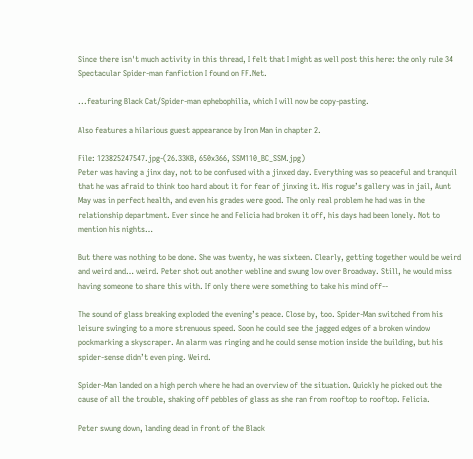Since there isn't much activity in this thread, I felt that I might as well post this here: the only rule 34 Spectacular Spider-man fanfiction I found on FF.Net.

...featuring Black Cat/Spider-man ephebophilia, which I will now be copy-pasting.

Also features a hilarious guest appearance by Iron Man in chapter 2.

File: 123825247547.jpg-(26.33KB, 650x366, SSM110_BC_SSM.jpg)
Peter was having a jinx day, not to be confused with a jinxed day. Everything was so peaceful and tranquil that he was afraid to think too hard about it for fear of jinxing it. His rogue’s gallery was in jail, Aunt May was in perfect health, and even his grades were good. The only real problem he had was in the relationship department. Ever since he and Felicia had broken it off, his days had been lonely. Not to mention his nights…

But there was nothing to be done. She was twenty, he was sixteen. Clearly, getting together would be weird and weird and… weird. Peter shot out another webline and swung low over Broadway. Still, he would miss having someone to share this with. If only there were something to take his mind off--

The sound of glass breaking exploded the evening’s peace. Close by, too. Spider-Man switched from his leisure swinging to a more strenuous speed. Soon he could see the jagged edges of a broken window pockmarking a skyscraper. An alarm was ringing and he could sense motion inside the building, but his spider-sense didn’t even ping. Weird.

Spider-Man landed on a high perch where he had an overview of the situation. Quickly he picked out the cause of all the trouble, shaking off pebbles of glass as she ran from rooftop to rooftop. Felicia.

Peter swung down, landing dead in front of the Black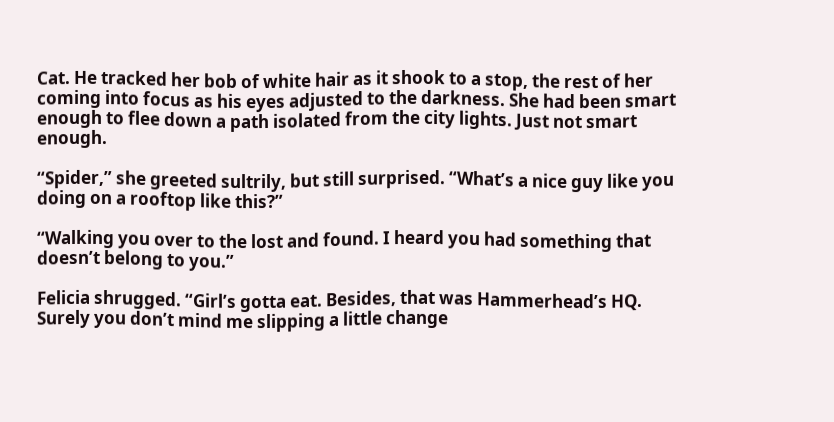Cat. He tracked her bob of white hair as it shook to a stop, the rest of her coming into focus as his eyes adjusted to the darkness. She had been smart enough to flee down a path isolated from the city lights. Just not smart enough.

“Spider,” she greeted sultrily, but still surprised. “What’s a nice guy like you doing on a rooftop like this?”

“Walking you over to the lost and found. I heard you had something that doesn’t belong to you.”

Felicia shrugged. “Girl’s gotta eat. Besides, that was Hammerhead’s HQ. Surely you don’t mind me slipping a little change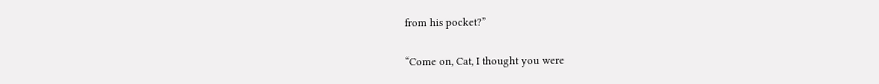from his pocket?”

“Come on, Cat, I thought you were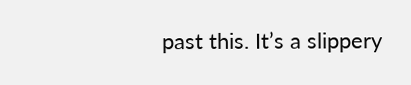past this. It’s a slippery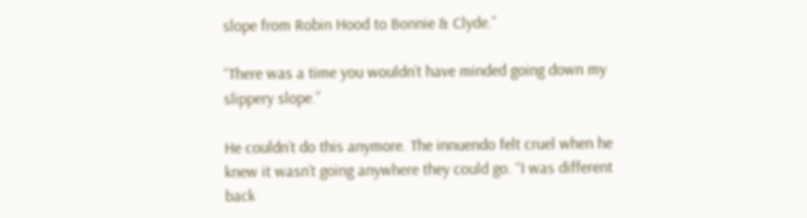slope from Robin Hood to Bonnie & Clyde.”

“There was a time you wouldn’t have minded going down my slippery slope.”

He couldn’t do this anymore. The innuendo felt cruel when he knew it wasn’t going anywhere they could go. “I was different back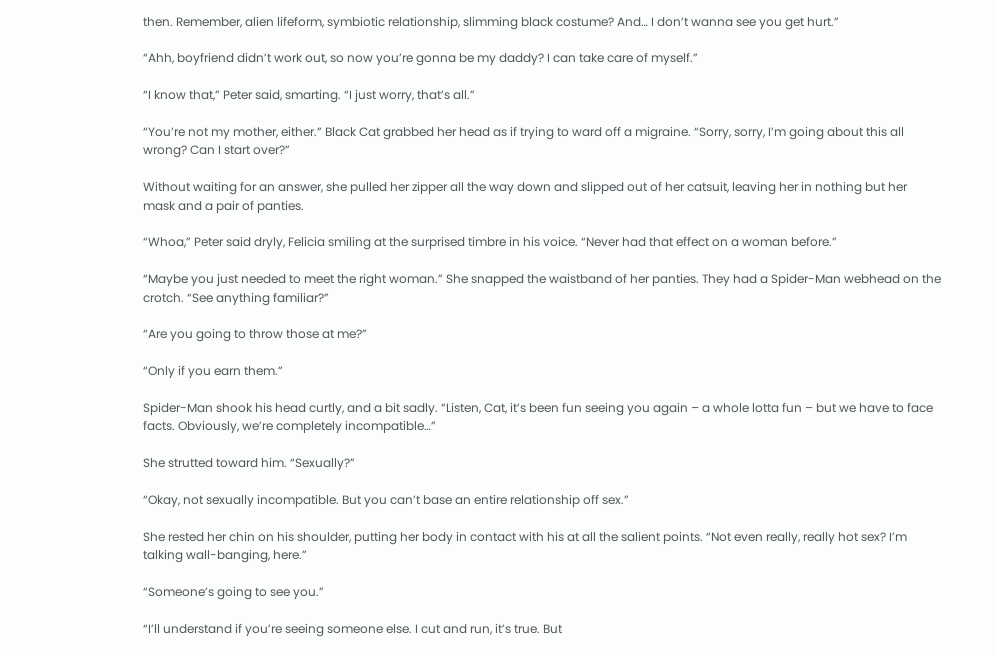then. Remember, alien lifeform, symbiotic relationship, slimming black costume? And… I don’t wanna see you get hurt.”

“Ahh, boyfriend didn’t work out, so now you’re gonna be my daddy? I can take care of myself.”

“I know that,” Peter said, smarting. “I just worry, that’s all.”

“You’re not my mother, either.” Black Cat grabbed her head as if trying to ward off a migraine. “Sorry, sorry, I’m going about this all wrong? Can I start over?”

Without waiting for an answer, she pulled her zipper all the way down and slipped out of her catsuit, leaving her in nothing but her mask and a pair of panties.

“Whoa,” Peter said dryly, Felicia smiling at the surprised timbre in his voice. “Never had that effect on a woman before.”

“Maybe you just needed to meet the right woman.” She snapped the waistband of her panties. They had a Spider-Man webhead on the crotch. “See anything familiar?”

“Are you going to throw those at me?”

“Only if you earn them.”

Spider-Man shook his head curtly, and a bit sadly. “Listen, Cat, it’s been fun seeing you again – a whole lotta fun – but we have to face facts. Obviously, we’re completely incompatible…”

She strutted toward him. “Sexually?”

“Okay, not sexually incompatible. But you can’t base an entire relationship off sex.”

She rested her chin on his shoulder, putting her body in contact with his at all the salient points. “Not even really, really hot sex? I’m talking wall-banging, here.”

“Someone’s going to see you.”

“I’ll understand if you’re seeing someone else. I cut and run, it’s true. But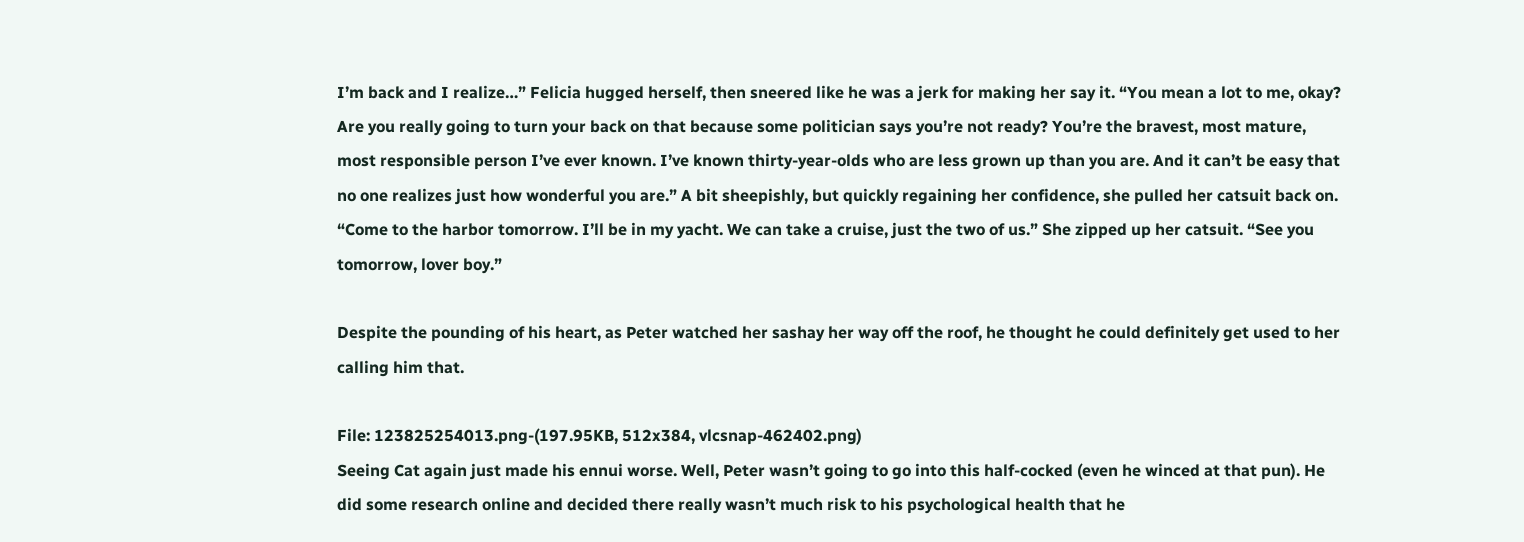I’m back and I realize…” Felicia hugged herself, then sneered like he was a jerk for making her say it. “You mean a lot to me, okay? Are you really going to turn your back on that because some politician says you’re not ready? You’re the bravest, most mature, most responsible person I’ve ever known. I’ve known thirty-year-olds who are less grown up than you are. And it can’t be easy that no one realizes just how wonderful you are.” A bit sheepishly, but quickly regaining her confidence, she pulled her catsuit back on. “Come to the harbor tomorrow. I’ll be in my yacht. We can take a cruise, just the two of us.” She zipped up her catsuit. “See you tomorrow, lover boy.”

Despite the pounding of his heart, as Peter watched her sashay her way off the roof, he thought he could definitely get used to her calling him that.

File: 123825254013.png-(197.95KB, 512x384, vlcsnap-462402.png)
Seeing Cat again just made his ennui worse. Well, Peter wasn’t going to go into this half-cocked (even he winced at that pun). He did some research online and decided there really wasn’t much risk to his psychological health that he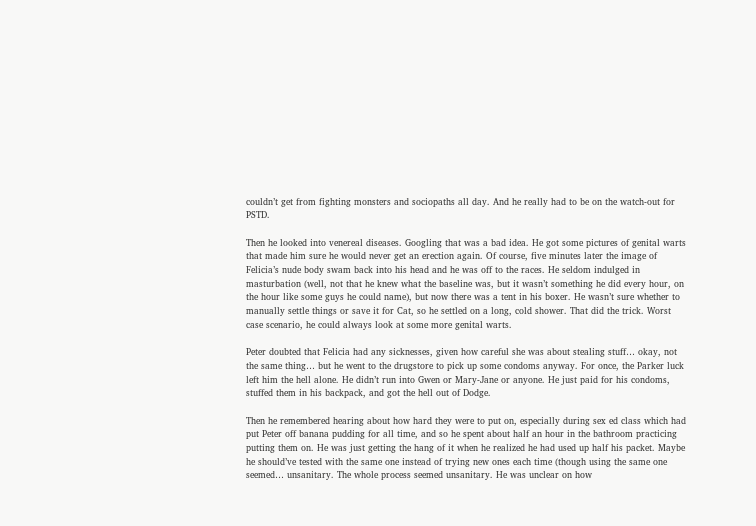couldn’t get from fighting monsters and sociopaths all day. And he really had to be on the watch-out for PSTD.

Then he looked into venereal diseases. Googling that was a bad idea. He got some pictures of genital warts that made him sure he would never get an erection again. Of course, five minutes later the image of Felicia’s nude body swam back into his head and he was off to the races. He seldom indulged in masturbation (well, not that he knew what the baseline was, but it wasn’t something he did every hour, on the hour like some guys he could name), but now there was a tent in his boxer. He wasn’t sure whether to manually settle things or save it for Cat, so he settled on a long, cold shower. That did the trick. Worst case scenario, he could always look at some more genital warts.

Peter doubted that Felicia had any sicknesses, given how careful she was about stealing stuff… okay, not the same thing… but he went to the drugstore to pick up some condoms anyway. For once, the Parker luck left him the hell alone. He didn’t run into Gwen or Mary-Jane or anyone. He just paid for his condoms, stuffed them in his backpack, and got the hell out of Dodge.

Then he remembered hearing about how hard they were to put on, especially during sex ed class which had put Peter off banana pudding for all time, and so he spent about half an hour in the bathroom practicing putting them on. He was just getting the hang of it when he realized he had used up half his packet. Maybe he should’ve tested with the same one instead of trying new ones each time (though using the same one seemed… unsanitary. The whole process seemed unsanitary. He was unclear on how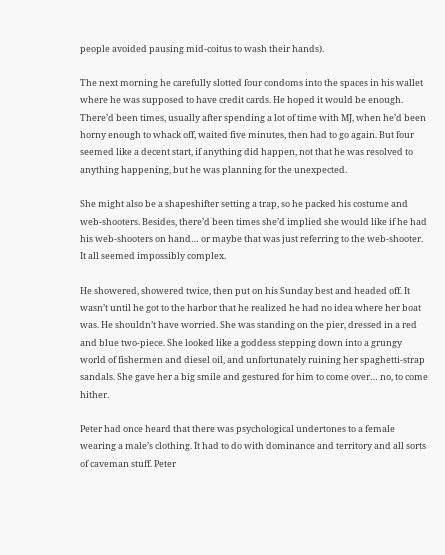people avoided pausing mid-coitus to wash their hands).

The next morning he carefully slotted four condoms into the spaces in his wallet where he was supposed to have credit cards. He hoped it would be enough. There’d been times, usually after spending a lot of time with MJ, when he’d been horny enough to whack off, waited five minutes, then had to go again. But four seemed like a decent start, if anything did happen, not that he was resolved to anything happening, but he was planning for the unexpected.

She might also be a shapeshifter setting a trap, so he packed his costume and web-shooters. Besides, there’d been times she’d implied she would like if he had his web-shooters on hand… or maybe that was just referring to the web-shooter. It all seemed impossibly complex.

He showered, showered twice, then put on his Sunday best and headed off. It wasn’t until he got to the harbor that he realized he had no idea where her boat was. He shouldn’t have worried. She was standing on the pier, dressed in a red and blue two-piece. She looked like a goddess stepping down into a grungy world of fishermen and diesel oil, and unfortunately ruining her spaghetti-strap sandals. She gave her a big smile and gestured for him to come over… no, to come hither.

Peter had once heard that there was psychological undertones to a female wearing a male’s clothing. It had to do with dominance and territory and all sorts of caveman stuff. Peter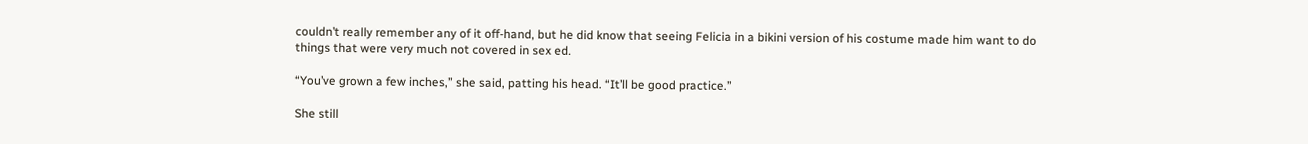couldn’t really remember any of it off-hand, but he did know that seeing Felicia in a bikini version of his costume made him want to do things that were very much not covered in sex ed.

“You’ve grown a few inches,” she said, patting his head. “It’ll be good practice.”

She still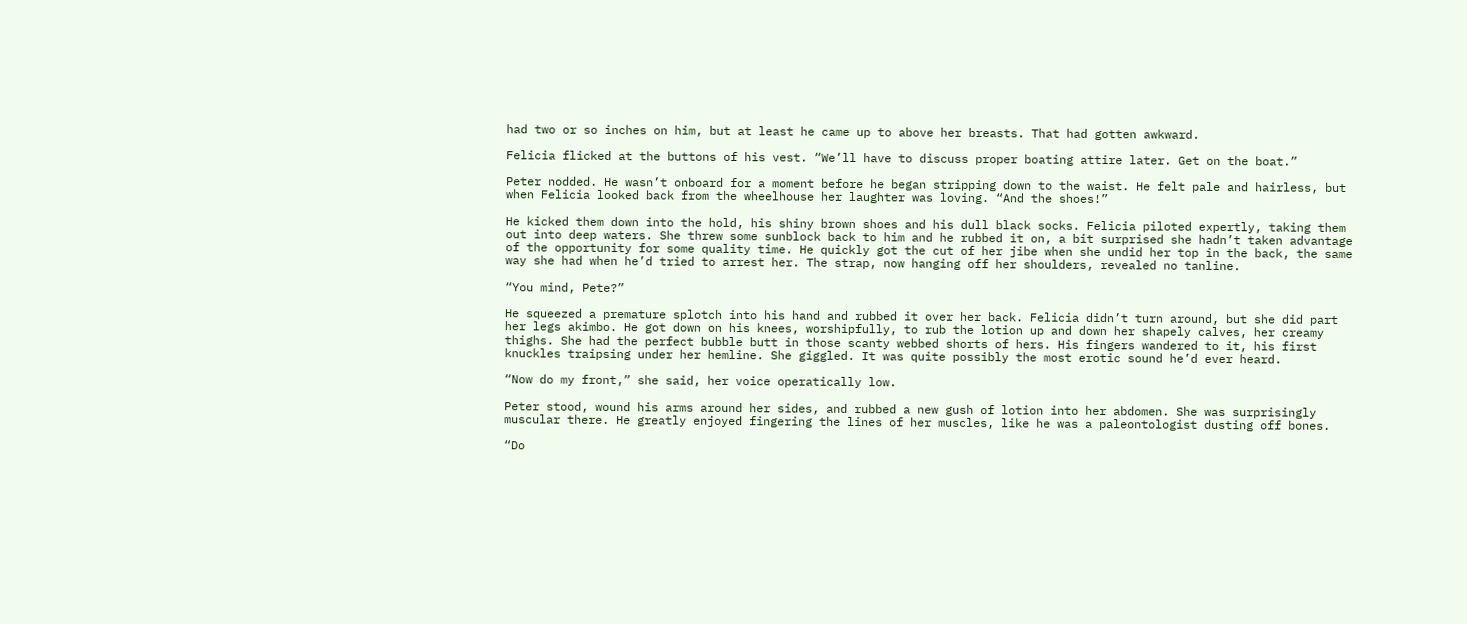had two or so inches on him, but at least he came up to above her breasts. That had gotten awkward.

Felicia flicked at the buttons of his vest. “We’ll have to discuss proper boating attire later. Get on the boat.”

Peter nodded. He wasn’t onboard for a moment before he began stripping down to the waist. He felt pale and hairless, but when Felicia looked back from the wheelhouse her laughter was loving. “And the shoes!”

He kicked them down into the hold, his shiny brown shoes and his dull black socks. Felicia piloted expertly, taking them out into deep waters. She threw some sunblock back to him and he rubbed it on, a bit surprised she hadn’t taken advantage of the opportunity for some quality time. He quickly got the cut of her jibe when she undid her top in the back, the same way she had when he’d tried to arrest her. The strap, now hanging off her shoulders, revealed no tanline.

“You mind, Pete?”

He squeezed a premature splotch into his hand and rubbed it over her back. Felicia didn’t turn around, but she did part her legs akimbo. He got down on his knees, worshipfully, to rub the lotion up and down her shapely calves, her creamy thighs. She had the perfect bubble butt in those scanty webbed shorts of hers. His fingers wandered to it, his first knuckles traipsing under her hemline. She giggled. It was quite possibly the most erotic sound he’d ever heard.

“Now do my front,” she said, her voice operatically low.

Peter stood, wound his arms around her sides, and rubbed a new gush of lotion into her abdomen. She was surprisingly muscular there. He greatly enjoyed fingering the lines of her muscles, like he was a paleontologist dusting off bones.

“Do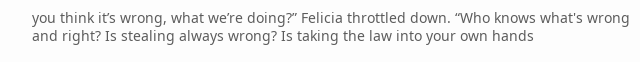you think it’s wrong, what we’re doing?” Felicia throttled down. “Who knows what's wrong and right? Is stealing always wrong? Is taking the law into your own hands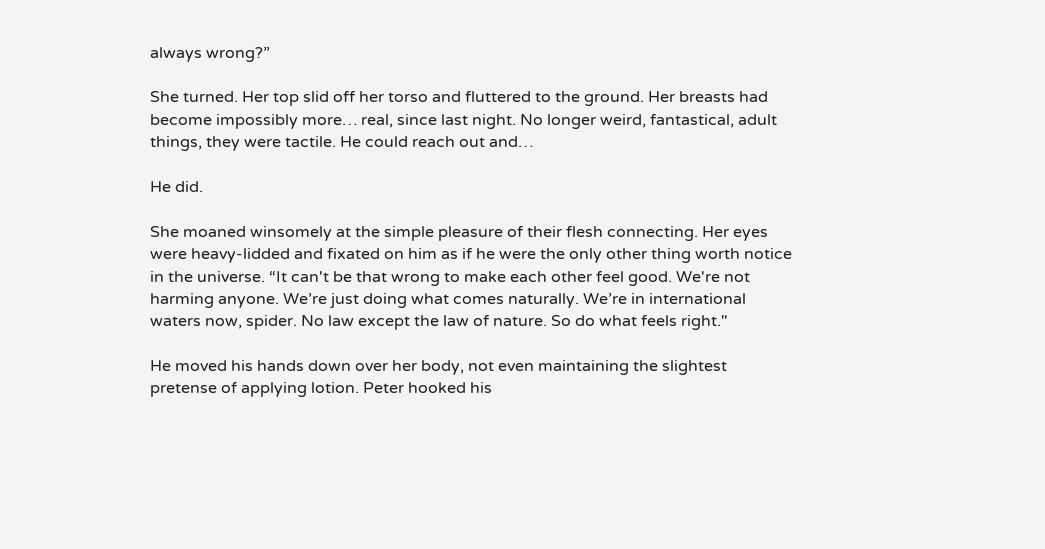always wrong?”

She turned. Her top slid off her torso and fluttered to the ground. Her breasts had become impossibly more… real, since last night. No longer weird, fantastical, adult things, they were tactile. He could reach out and…

He did.

She moaned winsomely at the simple pleasure of their flesh connecting. Her eyes were heavy-lidded and fixated on him as if he were the only other thing worth notice in the universe. “It can't be that wrong to make each other feel good. We're not harming anyone. We’re just doing what comes naturally. We’re in international waters now, spider. No law except the law of nature. So do what feels right."

He moved his hands down over her body, not even maintaining the slightest pretense of applying lotion. Peter hooked his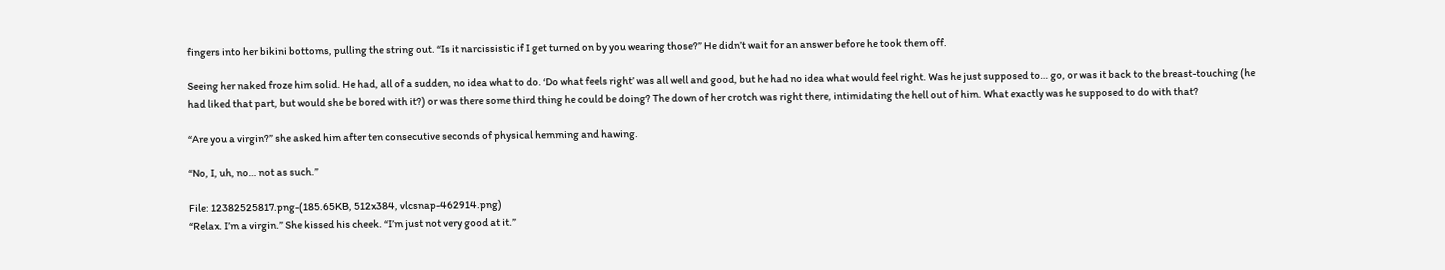fingers into her bikini bottoms, pulling the string out. “Is it narcissistic if I get turned on by you wearing those?” He didn’t wait for an answer before he took them off.

Seeing her naked froze him solid. He had, all of a sudden, no idea what to do. ‘Do what feels right’ was all well and good, but he had no idea what would feel right. Was he just supposed to… go, or was it back to the breast-touching (he had liked that part, but would she be bored with it?) or was there some third thing he could be doing? The down of her crotch was right there, intimidating the hell out of him. What exactly was he supposed to do with that?

“Are you a virgin?” she asked him after ten consecutive seconds of physical hemming and hawing.

“No, I, uh, no… not as such.”

File: 12382525817.png-(185.65KB, 512x384, vlcsnap-462914.png)
“Relax. I’m a virgin.” She kissed his cheek. “I’m just not very good at it.”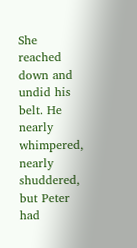She reached down and undid his belt. He nearly whimpered, nearly shuddered, but Peter had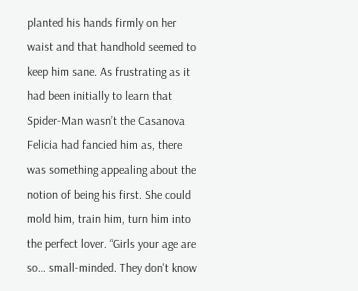planted his hands firmly on her waist and that handhold seemed to keep him sane. As frustrating as it had been initially to learn that Spider-Man wasn’t the Casanova Felicia had fancied him as, there was something appealing about the notion of being his first. She could mold him, train him, turn him into the perfect lover. “Girls your age are so… small-minded. They don't know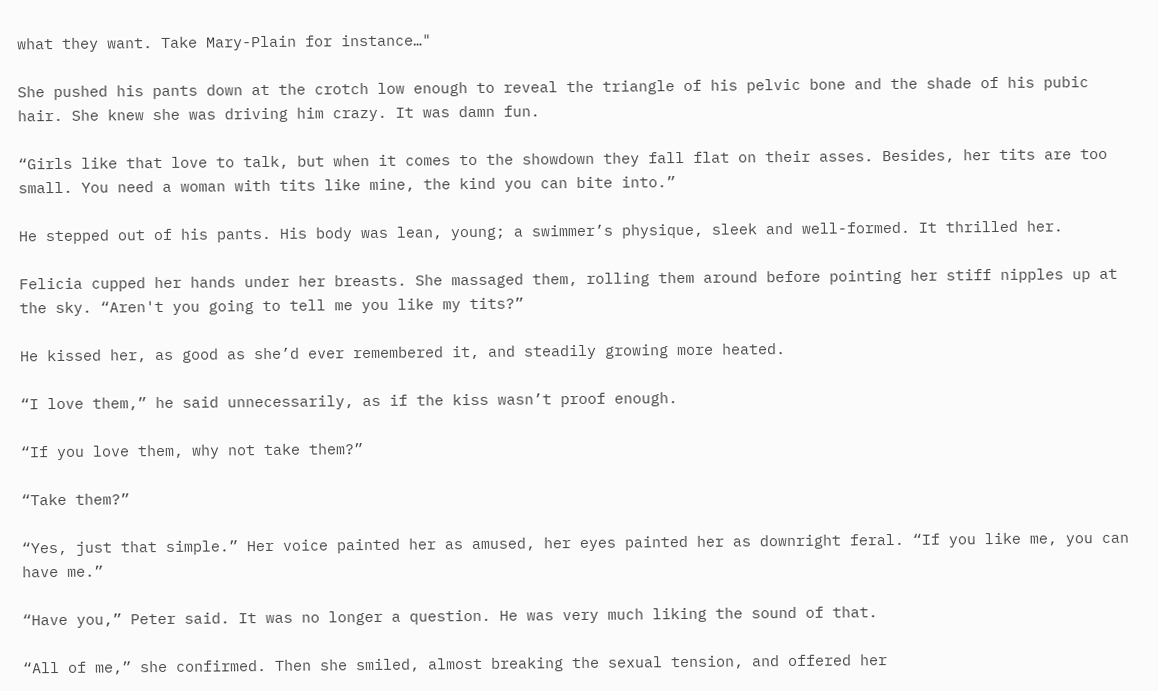what they want. Take Mary-Plain for instance…"

She pushed his pants down at the crotch low enough to reveal the triangle of his pelvic bone and the shade of his pubic hair. She knew she was driving him crazy. It was damn fun.

“Girls like that love to talk, but when it comes to the showdown they fall flat on their asses. Besides, her tits are too small. You need a woman with tits like mine, the kind you can bite into.”

He stepped out of his pants. His body was lean, young; a swimmer’s physique, sleek and well-formed. It thrilled her.

Felicia cupped her hands under her breasts. She massaged them, rolling them around before pointing her stiff nipples up at the sky. “Aren't you going to tell me you like my tits?”

He kissed her, as good as she’d ever remembered it, and steadily growing more heated.

“I love them,” he said unnecessarily, as if the kiss wasn’t proof enough.

“If you love them, why not take them?”

“Take them?”

“Yes, just that simple.” Her voice painted her as amused, her eyes painted her as downright feral. “If you like me, you can have me.”

“Have you,” Peter said. It was no longer a question. He was very much liking the sound of that.

“All of me,” she confirmed. Then she smiled, almost breaking the sexual tension, and offered her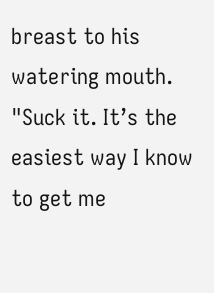breast to his watering mouth. "Suck it. It’s the easiest way I know to get me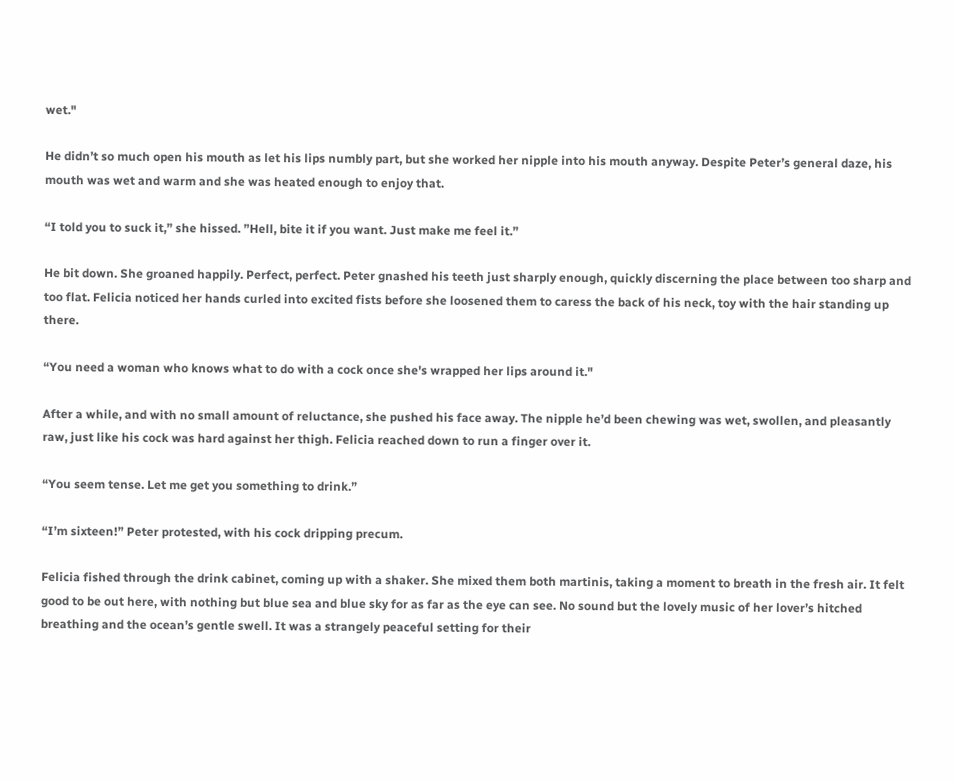wet."

He didn’t so much open his mouth as let his lips numbly part, but she worked her nipple into his mouth anyway. Despite Peter’s general daze, his mouth was wet and warm and she was heated enough to enjoy that.

“I told you to suck it,” she hissed. ”Hell, bite it if you want. Just make me feel it.”

He bit down. She groaned happily. Perfect, perfect. Peter gnashed his teeth just sharply enough, quickly discerning the place between too sharp and too flat. Felicia noticed her hands curled into excited fists before she loosened them to caress the back of his neck, toy with the hair standing up there.

“You need a woman who knows what to do with a cock once she's wrapped her lips around it."

After a while, and with no small amount of reluctance, she pushed his face away. The nipple he’d been chewing was wet, swollen, and pleasantly raw, just like his cock was hard against her thigh. Felicia reached down to run a finger over it.

“You seem tense. Let me get you something to drink.”

“I’m sixteen!” Peter protested, with his cock dripping precum.

Felicia fished through the drink cabinet, coming up with a shaker. She mixed them both martinis, taking a moment to breath in the fresh air. It felt good to be out here, with nothing but blue sea and blue sky for as far as the eye can see. No sound but the lovely music of her lover’s hitched breathing and the ocean’s gentle swell. It was a strangely peaceful setting for their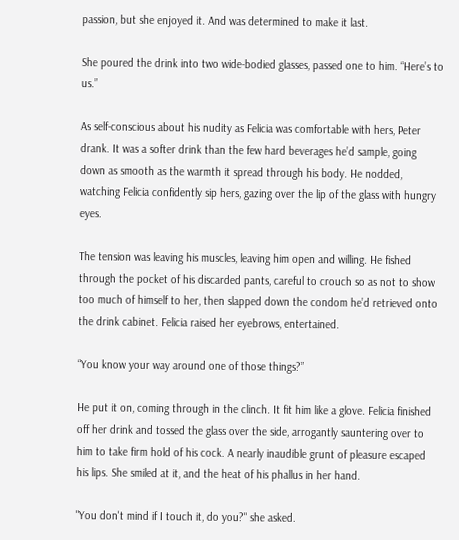passion, but she enjoyed it. And was determined to make it last.

She poured the drink into two wide-bodied glasses, passed one to him. “Here’s to us.”

As self-conscious about his nudity as Felicia was comfortable with hers, Peter drank. It was a softer drink than the few hard beverages he’d sample, going down as smooth as the warmth it spread through his body. He nodded, watching Felicia confidently sip hers, gazing over the lip of the glass with hungry eyes.

The tension was leaving his muscles, leaving him open and willing. He fished through the pocket of his discarded pants, careful to crouch so as not to show too much of himself to her, then slapped down the condom he’d retrieved onto the drink cabinet. Felicia raised her eyebrows, entertained.

“You know your way around one of those things?”

He put it on, coming through in the clinch. It fit him like a glove. Felicia finished off her drink and tossed the glass over the side, arrogantly sauntering over to him to take firm hold of his cock. A nearly inaudible grunt of pleasure escaped his lips. She smiled at it, and the heat of his phallus in her hand.

"You don't mind if I touch it, do you?" she asked.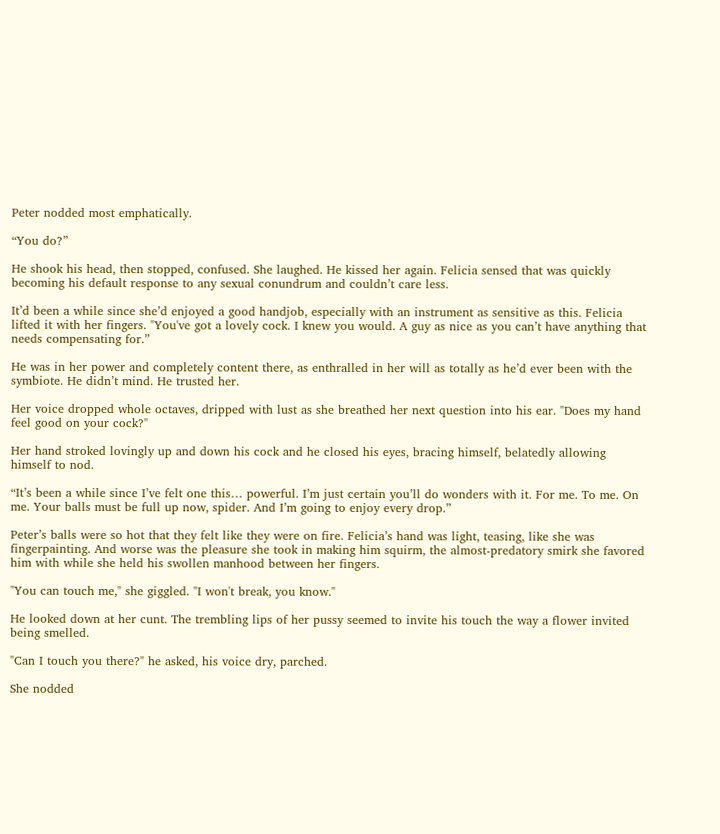Peter nodded most emphatically.

“You do?”

He shook his head, then stopped, confused. She laughed. He kissed her again. Felicia sensed that was quickly becoming his default response to any sexual conundrum and couldn’t care less.

It’d been a while since she’d enjoyed a good handjob, especially with an instrument as sensitive as this. Felicia lifted it with her fingers. "You've got a lovely cock. I knew you would. A guy as nice as you can’t have anything that needs compensating for.”

He was in her power and completely content there, as enthralled in her will as totally as he’d ever been with the symbiote. He didn’t mind. He trusted her.

Her voice dropped whole octaves, dripped with lust as she breathed her next question into his ear. "Does my hand feel good on your cock?"

Her hand stroked lovingly up and down his cock and he closed his eyes, bracing himself, belatedly allowing himself to nod.

“It’s been a while since I’ve felt one this… powerful. I’m just certain you’ll do wonders with it. For me. To me. On me. Your balls must be full up now, spider. And I’m going to enjoy every drop.”

Peter’s balls were so hot that they felt like they were on fire. Felicia’s hand was light, teasing, like she was fingerpainting. And worse was the pleasure she took in making him squirm, the almost-predatory smirk she favored him with while she held his swollen manhood between her fingers.

"You can touch me," she giggled. "I won't break, you know."

He looked down at her cunt. The trembling lips of her pussy seemed to invite his touch the way a flower invited being smelled.

"Can I touch you there?" he asked, his voice dry, parched.

She nodded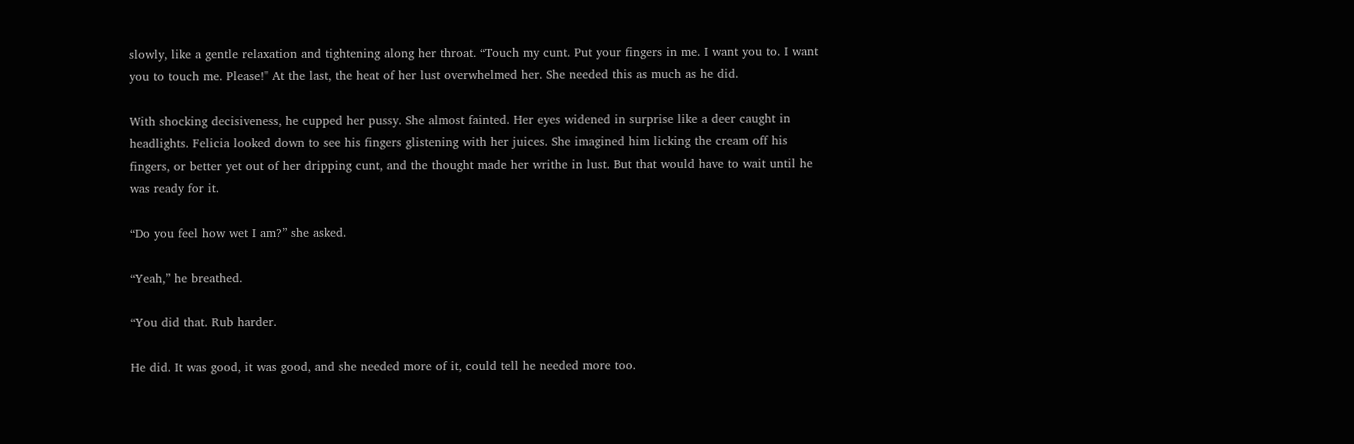slowly, like a gentle relaxation and tightening along her throat. “Touch my cunt. Put your fingers in me. I want you to. I want you to touch me. Please!" At the last, the heat of her lust overwhelmed her. She needed this as much as he did.

With shocking decisiveness, he cupped her pussy. She almost fainted. Her eyes widened in surprise like a deer caught in headlights. Felicia looked down to see his fingers glistening with her juices. She imagined him licking the cream off his fingers, or better yet out of her dripping cunt, and the thought made her writhe in lust. But that would have to wait until he was ready for it.

“Do you feel how wet I am?” she asked.

“Yeah,” he breathed.

“You did that. Rub harder.

He did. It was good, it was good, and she needed more of it, could tell he needed more too.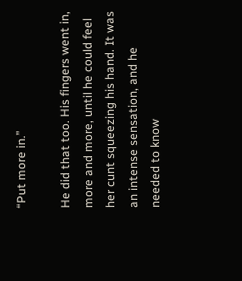“Put more in.”

He did that too. His fingers went in, more and more, until he could feel her cunt squeezing his hand. It was an intense sensation, and he needed to know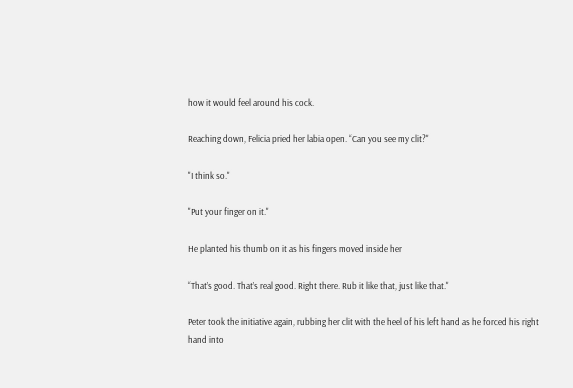how it would feel around his cock.

Reaching down, Felicia pried her labia open. “Can you see my clit?"

"I think so."

"Put your finger on it."

He planted his thumb on it as his fingers moved inside her

“That’s good. That’s real good. Right there. Rub it like that, just like that."

Peter took the initiative again, rubbing her clit with the heel of his left hand as he forced his right hand into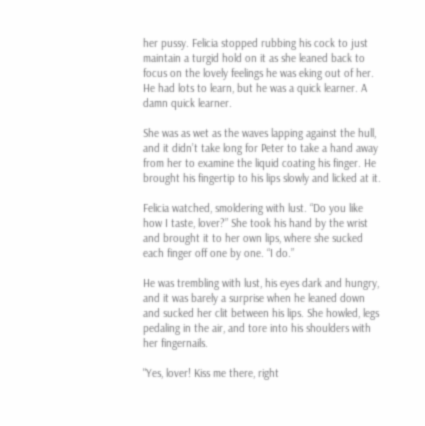her pussy. Felicia stopped rubbing his cock to just maintain a turgid hold on it as she leaned back to focus on the lovely feelings he was eking out of her. He had lots to learn, but he was a quick learner. A damn quick learner.

She was as wet as the waves lapping against the hull, and it didn’t take long for Peter to take a hand away from her to examine the liquid coating his finger. He brought his fingertip to his lips slowly and licked at it.

Felicia watched, smoldering with lust. “Do you like how I taste, lover?” She took his hand by the wrist and brought it to her own lips, where she sucked each finger off one by one. “I do.”

He was trembling with lust, his eyes dark and hungry, and it was barely a surprise when he leaned down and sucked her clit between his lips. She howled, legs pedaling in the air, and tore into his shoulders with her fingernails.

"Yes, lover! Kiss me there, right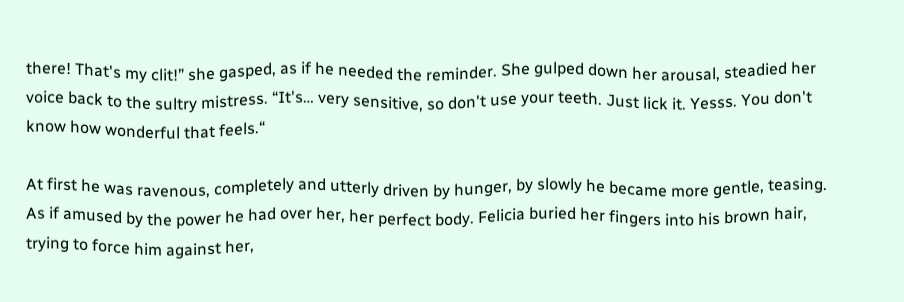there! That's my clit!” she gasped, as if he needed the reminder. She gulped down her arousal, steadied her voice back to the sultry mistress. “It's… very sensitive, so don't use your teeth. Just lick it. Yesss. You don't know how wonderful that feels.“

At first he was ravenous, completely and utterly driven by hunger, by slowly he became more gentle, teasing. As if amused by the power he had over her, her perfect body. Felicia buried her fingers into his brown hair, trying to force him against her,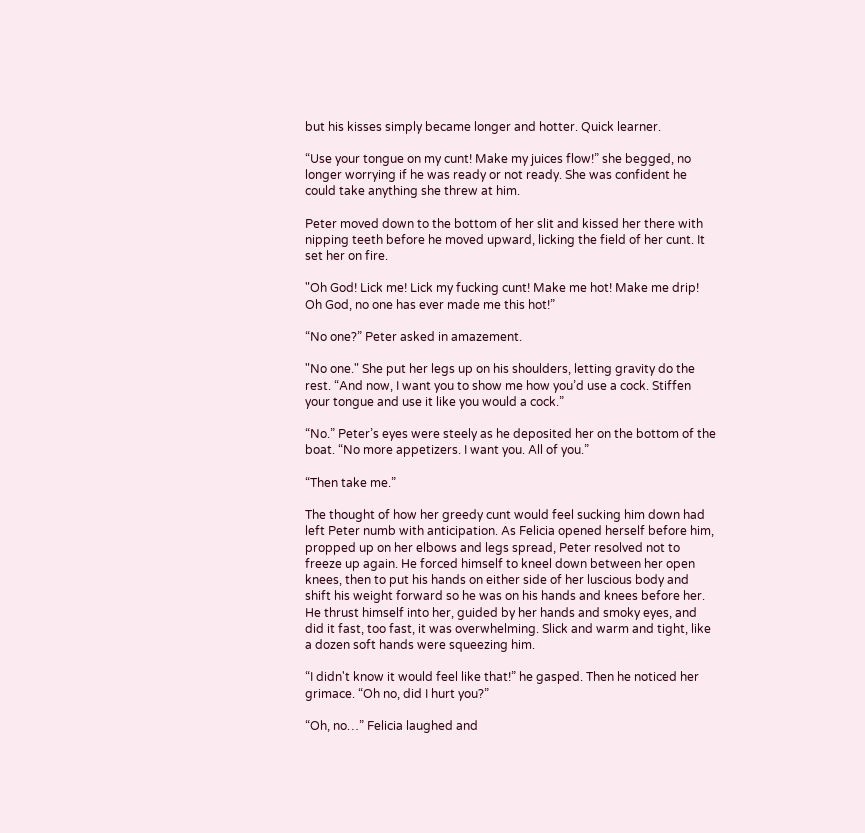but his kisses simply became longer and hotter. Quick learner.

“Use your tongue on my cunt! Make my juices flow!” she begged, no longer worrying if he was ready or not ready. She was confident he could take anything she threw at him.

Peter moved down to the bottom of her slit and kissed her there with nipping teeth before he moved upward, licking the field of her cunt. It set her on fire.

"Oh God! Lick me! Lick my fucking cunt! Make me hot! Make me drip! Oh God, no one has ever made me this hot!”

“No one?” Peter asked in amazement.

"No one." She put her legs up on his shoulders, letting gravity do the rest. “And now, I want you to show me how you’d use a cock. Stiffen your tongue and use it like you would a cock.”

“No.” Peter’s eyes were steely as he deposited her on the bottom of the boat. “No more appetizers. I want you. All of you.”

“Then take me.”

The thought of how her greedy cunt would feel sucking him down had left Peter numb with anticipation. As Felicia opened herself before him, propped up on her elbows and legs spread, Peter resolved not to freeze up again. He forced himself to kneel down between her open knees, then to put his hands on either side of her luscious body and shift his weight forward so he was on his hands and knees before her. He thrust himself into her, guided by her hands and smoky eyes, and did it fast, too fast, it was overwhelming. Slick and warm and tight, like a dozen soft hands were squeezing him.

“I didn't know it would feel like that!” he gasped. Then he noticed her grimace. “Oh no, did I hurt you?”

“Oh, no…” Felicia laughed and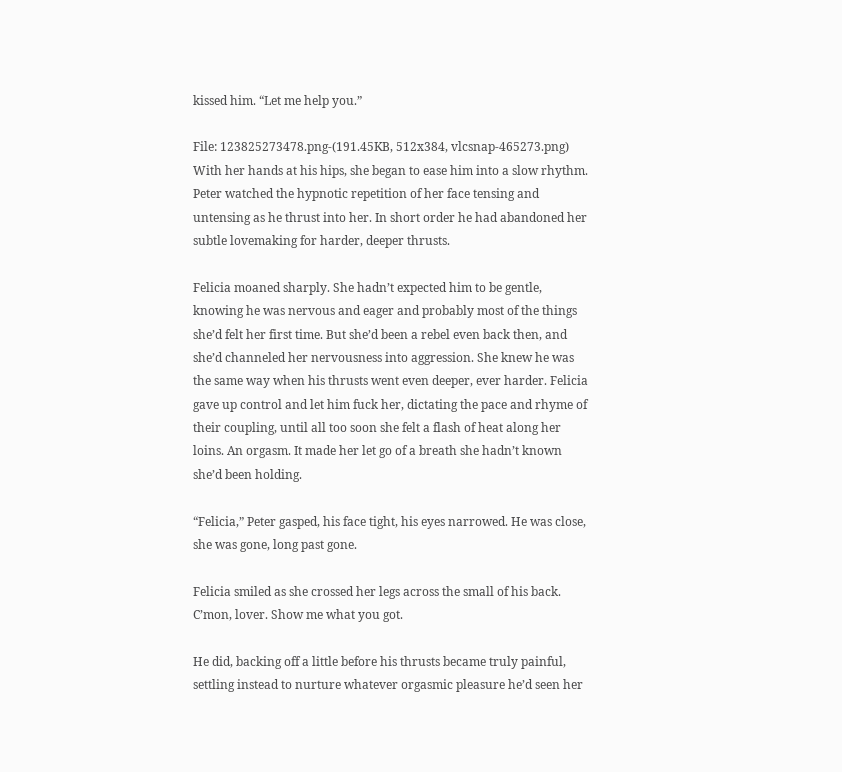kissed him. “Let me help you.”

File: 123825273478.png-(191.45KB, 512x384, vlcsnap-465273.png)
With her hands at his hips, she began to ease him into a slow rhythm. Peter watched the hypnotic repetition of her face tensing and untensing as he thrust into her. In short order he had abandoned her subtle lovemaking for harder, deeper thrusts.

Felicia moaned sharply. She hadn’t expected him to be gentle, knowing he was nervous and eager and probably most of the things she’d felt her first time. But she’d been a rebel even back then, and she’d channeled her nervousness into aggression. She knew he was the same way when his thrusts went even deeper, ever harder. Felicia gave up control and let him fuck her, dictating the pace and rhyme of their coupling, until all too soon she felt a flash of heat along her loins. An orgasm. It made her let go of a breath she hadn’t known she’d been holding.

“Felicia,” Peter gasped, his face tight, his eyes narrowed. He was close, she was gone, long past gone.

Felicia smiled as she crossed her legs across the small of his back. C’mon, lover. Show me what you got.

He did, backing off a little before his thrusts became truly painful, settling instead to nurture whatever orgasmic pleasure he’d seen her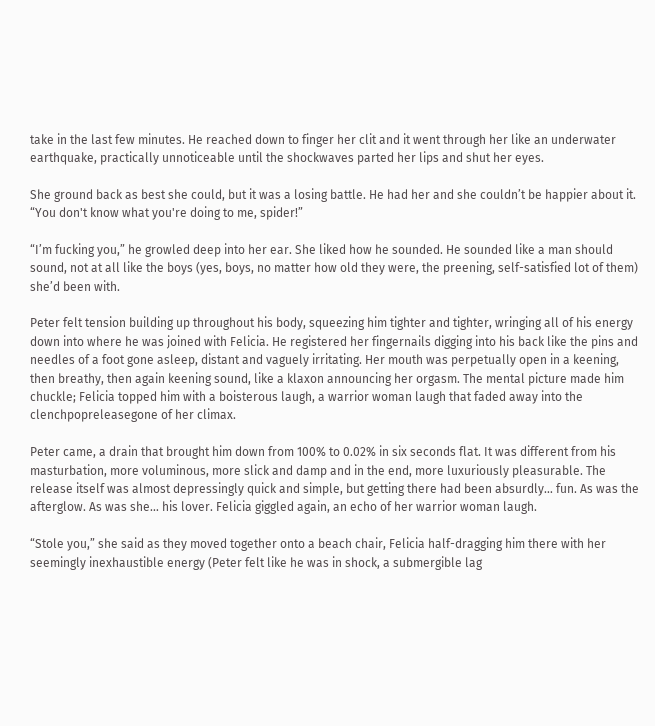take in the last few minutes. He reached down to finger her clit and it went through her like an underwater earthquake, practically unnoticeable until the shockwaves parted her lips and shut her eyes.

She ground back as best she could, but it was a losing battle. He had her and she couldn’t be happier about it. “You don't know what you're doing to me, spider!”

“I’m fucking you,” he growled deep into her ear. She liked how he sounded. He sounded like a man should sound, not at all like the boys (yes, boys, no matter how old they were, the preening, self-satisfied lot of them) she’d been with.

Peter felt tension building up throughout his body, squeezing him tighter and tighter, wringing all of his energy down into where he was joined with Felicia. He registered her fingernails digging into his back like the pins and needles of a foot gone asleep, distant and vaguely irritating. Her mouth was perpetually open in a keening, then breathy, then again keening sound, like a klaxon announcing her orgasm. The mental picture made him chuckle; Felicia topped him with a boisterous laugh, a warrior woman laugh that faded away into the clenchpopreleasegone of her climax.

Peter came, a drain that brought him down from 100% to 0.02% in six seconds flat. It was different from his masturbation, more voluminous, more slick and damp and in the end, more luxuriously pleasurable. The release itself was almost depressingly quick and simple, but getting there had been absurdly… fun. As was the afterglow. As was she… his lover. Felicia giggled again, an echo of her warrior woman laugh.

“Stole you,” she said as they moved together onto a beach chair, Felicia half-dragging him there with her seemingly inexhaustible energy (Peter felt like he was in shock, a submergible lag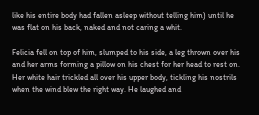like his entire body had fallen asleep without telling him) until he was flat on his back, naked and not caring a whit.

Felicia fell on top of him, slumped to his side, a leg thrown over his and her arms forming a pillow on his chest for her head to rest on. Her white hair trickled all over his upper body, tickling his nostrils when the wind blew the right way. He laughed and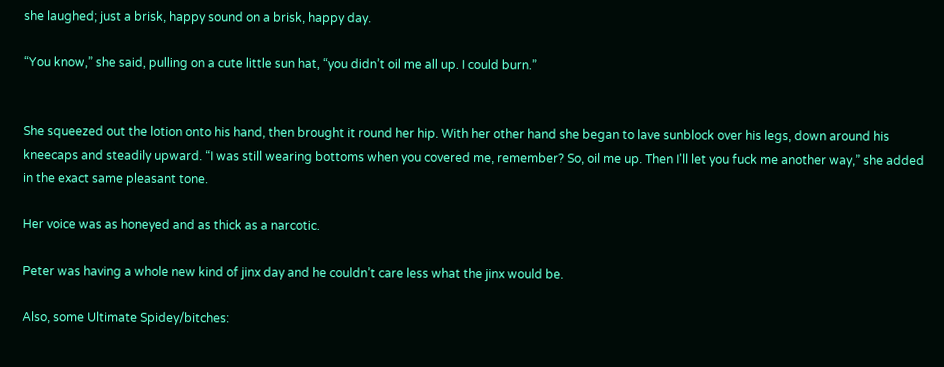she laughed; just a brisk, happy sound on a brisk, happy day.

“You know,” she said, pulling on a cute little sun hat, “you didn’t oil me all up. I could burn.”


She squeezed out the lotion onto his hand, then brought it round her hip. With her other hand she began to lave sunblock over his legs, down around his kneecaps and steadily upward. “I was still wearing bottoms when you covered me, remember? So, oil me up. Then I'll let you fuck me another way,” she added in the exact same pleasant tone.

Her voice was as honeyed and as thick as a narcotic.

Peter was having a whole new kind of jinx day and he couldn’t care less what the jinx would be.

Also, some Ultimate Spidey/bitches: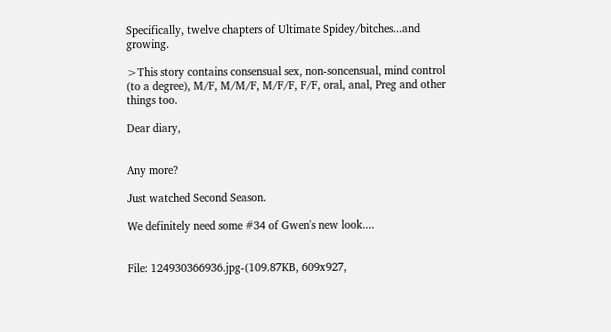Specifically, twelve chapters of Ultimate Spidey/bitches...and growing.

>This story contains consensual sex, non-soncensual, mind control (to a degree), M/F, M/M/F, M/F/F, F/F, oral, anal, Preg and other things too.

Dear diary,


Any more?

Just watched Second Season.

We definitely need some #34 of Gwen's new look....


File: 124930366936.jpg-(109.87KB, 609x927,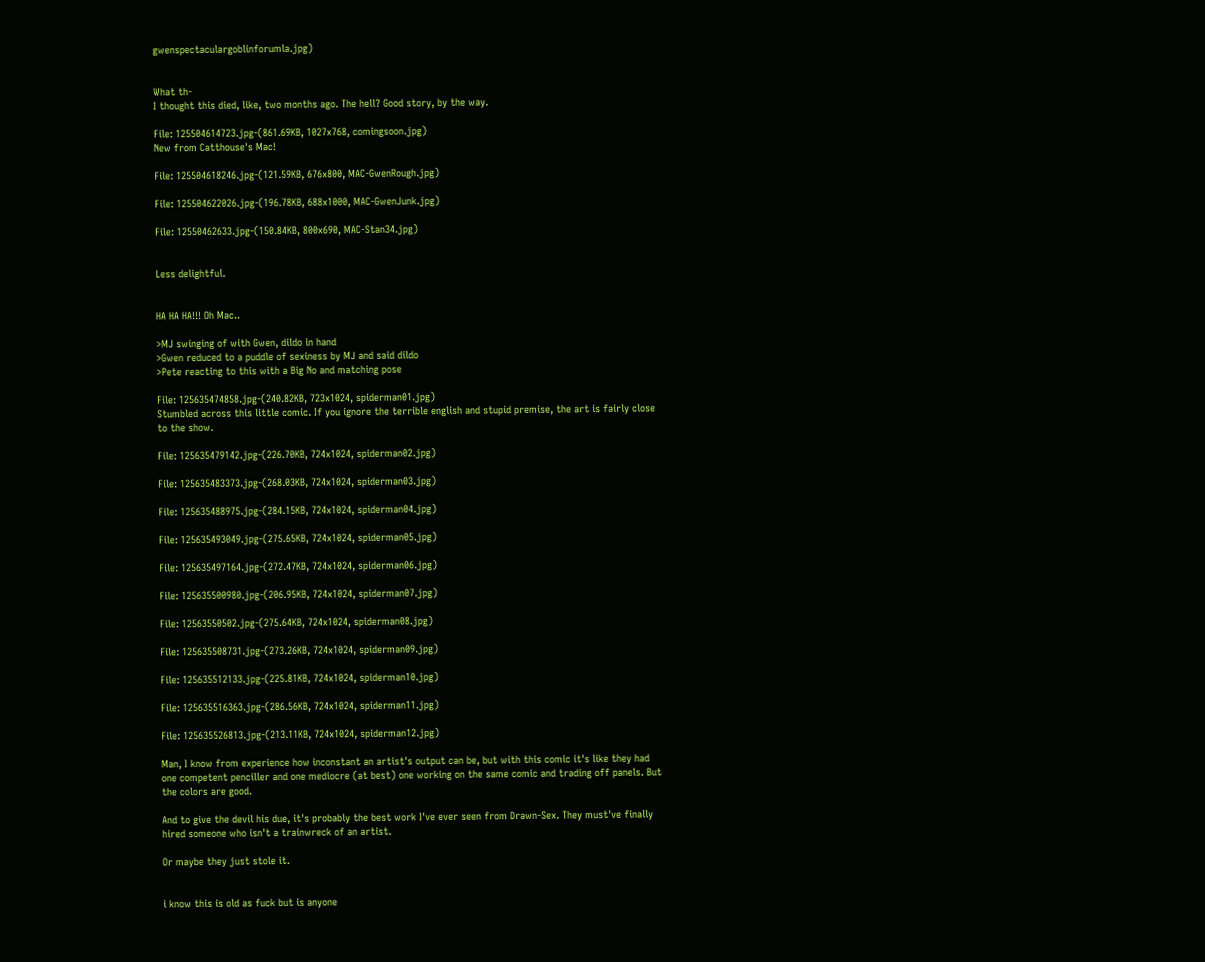gwenspectaculargoblinforumla.jpg)


What th-
I thought this died, like, two months ago. The hell? Good story, by the way.

File: 125504614723.jpg-(861.69KB, 1027x768, comingsoon.jpg)
New from Catthouse's Mac!

File: 125504618246.jpg-(121.59KB, 676x800, MAC-GwenRough.jpg)

File: 125504622026.jpg-(196.78KB, 688x1000, MAC-GwenJunk.jpg)

File: 12550462633.jpg-(150.84KB, 800x690, MAC-Stan34.jpg)


Less delightful.


HA HA HA!!! Oh Mac..

>MJ swinging of with Gwen, dildo in hand
>Gwen reduced to a puddle of sexiness by MJ and said dildo
>Pete reacting to this with a Big No and matching pose

File: 125635474858.jpg-(240.82KB, 723x1024, spiderman01.jpg)
Stumbled across this little comic. If you ignore the terrible english and stupid premise, the art is fairly close to the show.

File: 125635479142.jpg-(226.70KB, 724x1024, spiderman02.jpg)

File: 125635483373.jpg-(268.03KB, 724x1024, spiderman03.jpg)

File: 125635488975.jpg-(284.15KB, 724x1024, spiderman04.jpg)

File: 125635493049.jpg-(275.65KB, 724x1024, spiderman05.jpg)

File: 125635497164.jpg-(272.47KB, 724x1024, spiderman06.jpg)

File: 125635500980.jpg-(206.95KB, 724x1024, spiderman07.jpg)

File: 12563550502.jpg-(275.64KB, 724x1024, spiderman08.jpg)

File: 125635508731.jpg-(273.26KB, 724x1024, spiderman09.jpg)

File: 125635512133.jpg-(225.81KB, 724x1024, spiderman10.jpg)

File: 125635516363.jpg-(286.56KB, 724x1024, spiderman11.jpg)

File: 125635526813.jpg-(213.11KB, 724x1024, spiderman12.jpg)

Man, I know from experience how inconstant an artist's output can be, but with this comic it's like they had one competent penciller and one mediocre (at best) one working on the same comic and trading off panels. But the colors are good.

And to give the devil his due, it's probably the best work I've ever seen from Drawn-Sex. They must've finally hired someone who isn't a trainwreck of an artist.

Or maybe they just stole it.


i know this is old as fuck but is anyone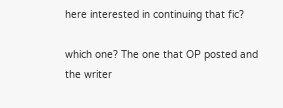here interested in continuing that fic?

which one? The one that OP posted and the writer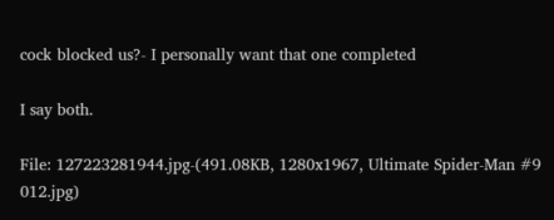cock blocked us?- I personally want that one completed

I say both.

File: 127223281944.jpg-(491.08KB, 1280x1967, Ultimate Spider-Man #9 012.jpg)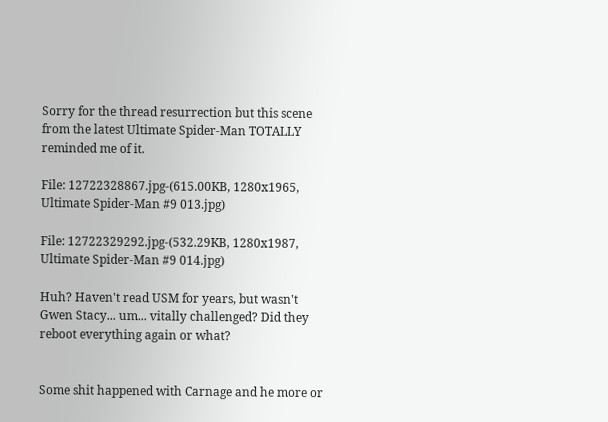Sorry for the thread resurrection but this scene from the latest Ultimate Spider-Man TOTALLY reminded me of it.

File: 12722328867.jpg-(615.00KB, 1280x1965, Ultimate Spider-Man #9 013.jpg)

File: 12722329292.jpg-(532.29KB, 1280x1987, Ultimate Spider-Man #9 014.jpg)

Huh? Haven't read USM for years, but wasn't Gwen Stacy... um... vitally challenged? Did they reboot everything again or what?


Some shit happened with Carnage and he more or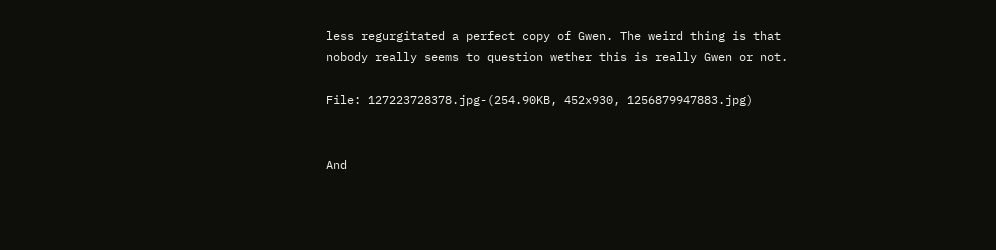less regurgitated a perfect copy of Gwen. The weird thing is that nobody really seems to question wether this is really Gwen or not.

File: 127223728378.jpg-(254.90KB, 452x930, 1256879947883.jpg)


And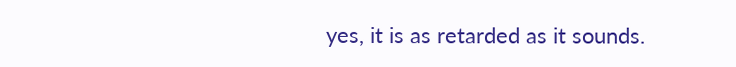yes, it is as retarded as it sounds.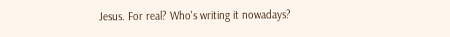Jesus. For real? Who's writing it nowadays?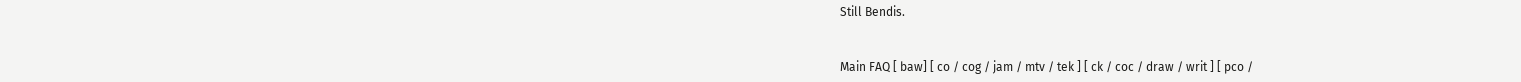Still Bendis.


Main FAQ [ baw] [ co / cog / jam / mtv / tek ] [ ck / coc / draw / writ ] [ pco /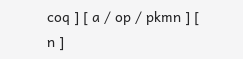coq ] [ a / op / pkmn ] [ n ]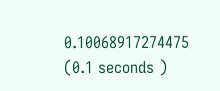0.10068917274475 (0.1 seconds )